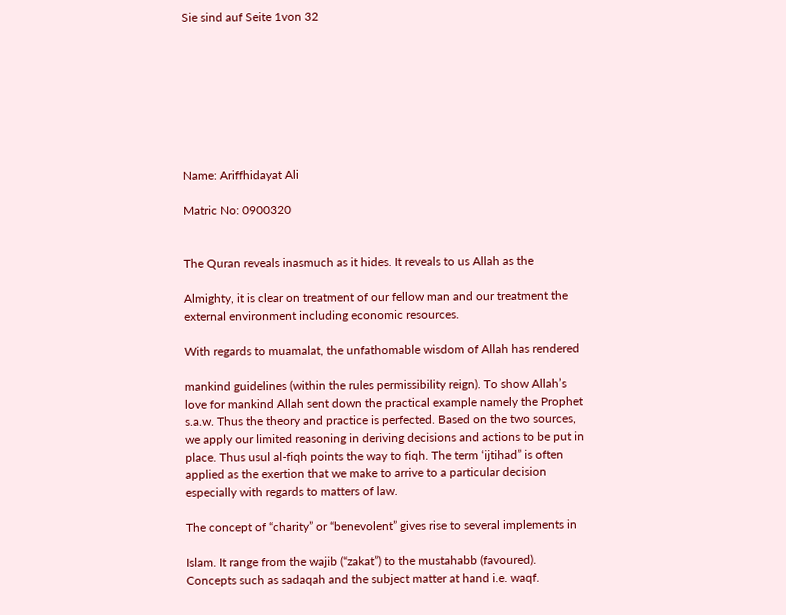Sie sind auf Seite 1von 32








Name: Ariffhidayat Ali

Matric No: 0900320


The Quran reveals inasmuch as it hides. It reveals to us Allah as the

Almighty, it is clear on treatment of our fellow man and our treatment the
external environment including economic resources.

With regards to muamalat, the unfathomable wisdom of Allah has rendered

mankind guidelines (within the rules permissibility reign). To show Allah’s
love for mankind Allah sent down the practical example namely the Prophet
s.a.w. Thus the theory and practice is perfected. Based on the two sources,
we apply our limited reasoning in deriving decisions and actions to be put in
place. Thus usul al-fiqh points the way to fiqh. The term ‘ijtihad” is often
applied as the exertion that we make to arrive to a particular decision
especially with regards to matters of law.

The concept of “charity” or “benevolent” gives rise to several implements in

Islam. It range from the wajib (“zakat”) to the mustahabb (favoured).
Concepts such as sadaqah and the subject matter at hand i.e. waqf.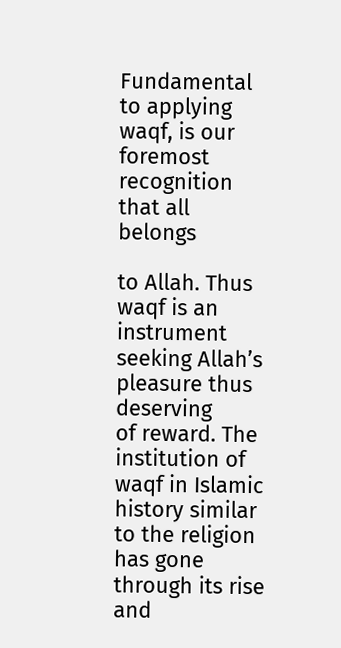Fundamental to applying waqf, is our foremost recognition that all belongs

to Allah. Thus waqf is an instrument seeking Allah’s pleasure thus deserving
of reward. The institution of waqf in Islamic history similar to the religion
has gone through its rise and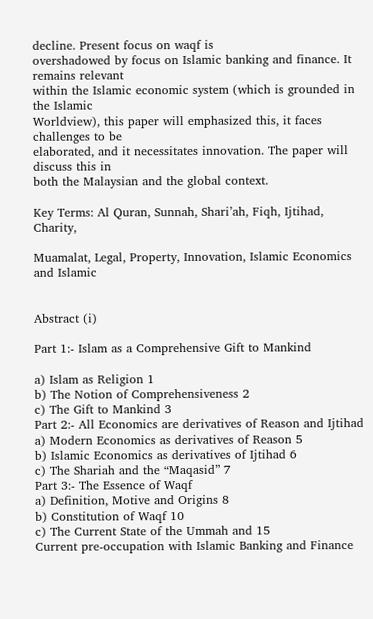decline. Present focus on waqf is
overshadowed by focus on Islamic banking and finance. It remains relevant
within the Islamic economic system (which is grounded in the Islamic
Worldview), this paper will emphasized this, it faces challenges to be
elaborated, and it necessitates innovation. The paper will discuss this in
both the Malaysian and the global context.

Key Terms: Al Quran, Sunnah, Shari’ah, Fiqh, Ijtihad, Charity,

Muamalat, Legal, Property, Innovation, Islamic Economics and Islamic


Abstract (i)

Part 1:- Islam as a Comprehensive Gift to Mankind

a) Islam as Religion 1
b) The Notion of Comprehensiveness 2
c) The Gift to Mankind 3
Part 2:- All Economics are derivatives of Reason and Ijtihad
a) Modern Economics as derivatives of Reason 5
b) Islamic Economics as derivatives of Ijtihad 6
c) The Shariah and the “Maqasid” 7
Part 3:- The Essence of Waqf
a) Definition, Motive and Origins 8
b) Constitution of Waqf 10
c) The Current State of the Ummah and 15
Current pre-occupation with Islamic Banking and Finance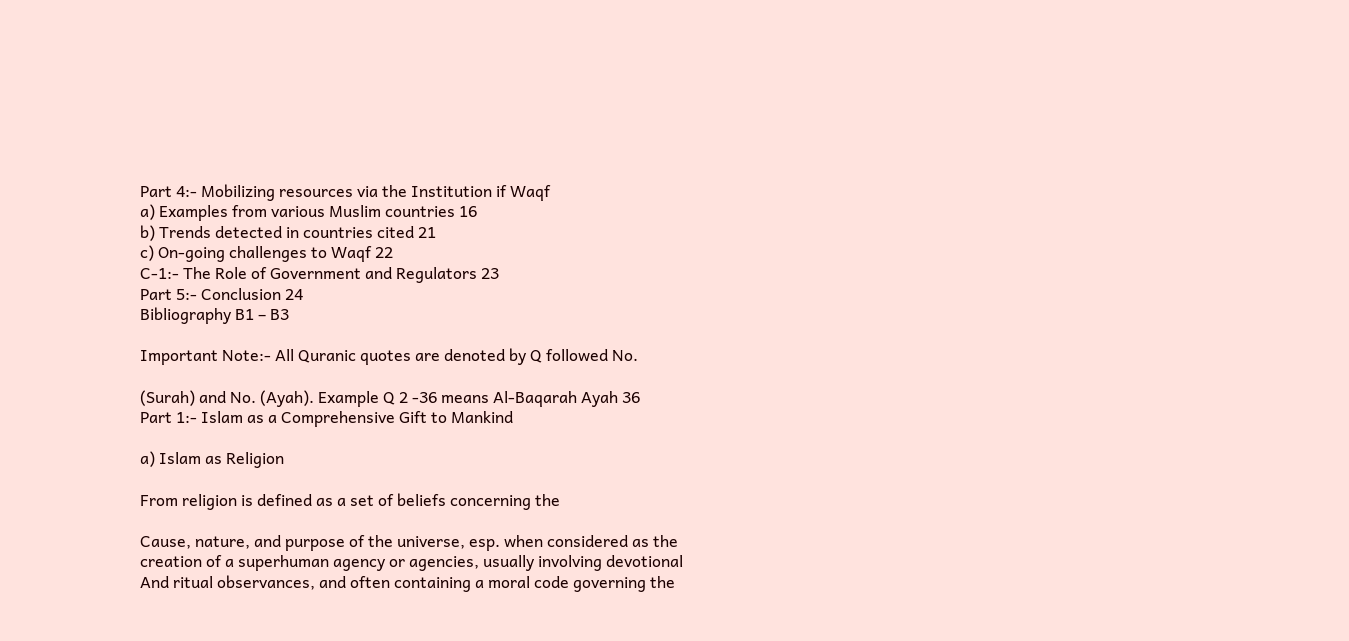Part 4:- Mobilizing resources via the Institution if Waqf
a) Examples from various Muslim countries 16
b) Trends detected in countries cited 21
c) On-going challenges to Waqf 22
C-1:- The Role of Government and Regulators 23
Part 5:- Conclusion 24
Bibliography B1 – B3

Important Note:- All Quranic quotes are denoted by Q followed No.

(Surah) and No. (Ayah). Example Q 2 -36 means Al-Baqarah Ayah 36
Part 1:- Islam as a Comprehensive Gift to Mankind

a) Islam as Religion

From religion is defined as a set of beliefs concerning the

Cause, nature, and purpose of the universe, esp. when considered as the
creation of a superhuman agency or agencies, usually involving devotional
And ritual observances, and often containing a moral code governing the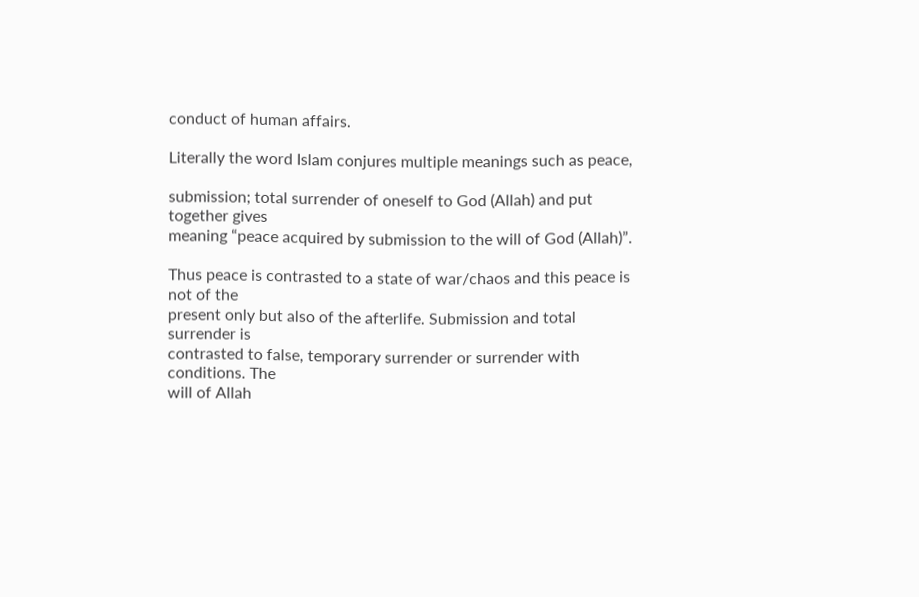conduct of human affairs.

Literally the word Islam conjures multiple meanings such as peace,

submission; total surrender of oneself to God (Allah) and put together gives
meaning “peace acquired by submission to the will of God (Allah)”.

Thus peace is contrasted to a state of war/chaos and this peace is not of the
present only but also of the afterlife. Submission and total surrender is
contrasted to false, temporary surrender or surrender with conditions. The
will of Allah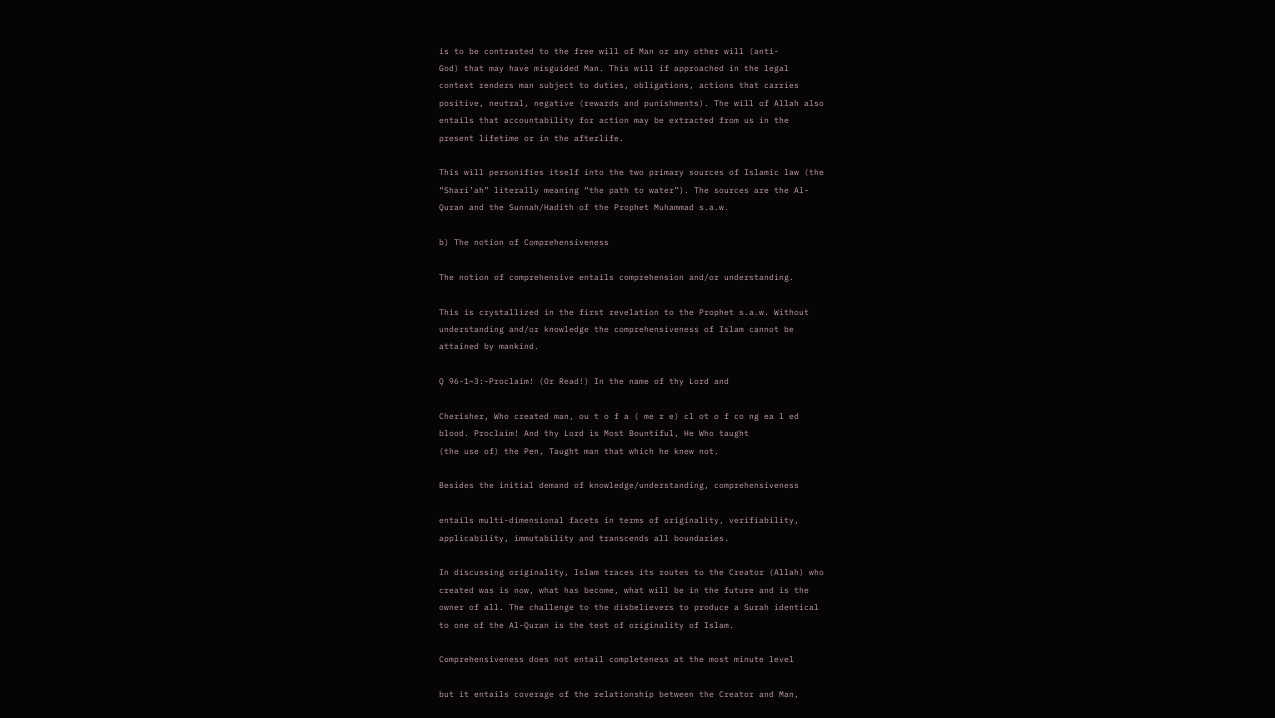is to be contrasted to the free will of Man or any other will (anti-
God) that may have misguided Man. This will if approached in the legal
context renders man subject to duties, obligations, actions that carries
positive, neutral, negative (rewards and punishments). The will of Allah also
entails that accountability for action may be extracted from us in the
present lifetime or in the afterlife.

This will personifies itself into the two primary sources of Islamic law (the
“Shari’ah” literally meaning “the path to water”). The sources are the Al-
Quran and the Sunnah/Hadith of the Prophet Muhammad s.a.w.

b) The notion of Comprehensiveness

The notion of comprehensive entails comprehension and/or understanding.

This is crystallized in the first revelation to the Prophet s.a.w. Without
understanding and/or knowledge the comprehensiveness of Islam cannot be
attained by mankind.

Q 96-1~3:-Proclaim! (Or Read!) In the name of thy Lord and

Cherisher, Who created man, ou t o f a ( me r e) cl ot o f co ng ea l ed
blood. Proclaim! And thy Lord is Most Bountiful, He Who taught
(the use of) the Pen, Taught man that which he knew not.

Besides the initial demand of knowledge/understanding, comprehensiveness

entails multi-dimensional facets in terms of originality, verifiability,
applicability, immutability and transcends all boundaries.

In discussing originality, Islam traces its routes to the Creator (Allah) who
created was is now, what has become, what will be in the future and is the
owner of all. The challenge to the disbelievers to produce a Surah identical
to one of the Al-Quran is the test of originality of Islam.

Comprehensiveness does not entail completeness at the most minute level

but it entails coverage of the relationship between the Creator and Man,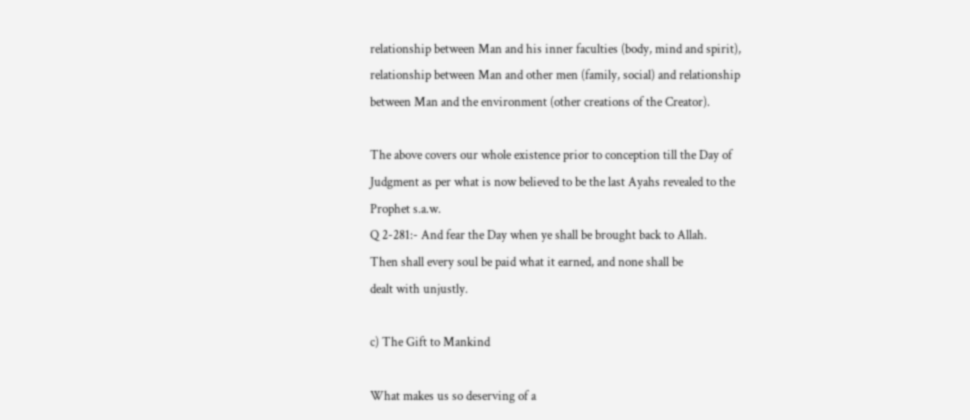relationship between Man and his inner faculties (body, mind and spirit),
relationship between Man and other men (family, social) and relationship
between Man and the environment (other creations of the Creator).

The above covers our whole existence prior to conception till the Day of
Judgment as per what is now believed to be the last Ayahs revealed to the
Prophet s.a.w.
Q 2-281:- And fear the Day when ye shall be brought back to Allah.
Then shall every soul be paid what it earned, and none shall be
dealt with unjustly.

c) The Gift to Mankind

What makes us so deserving of a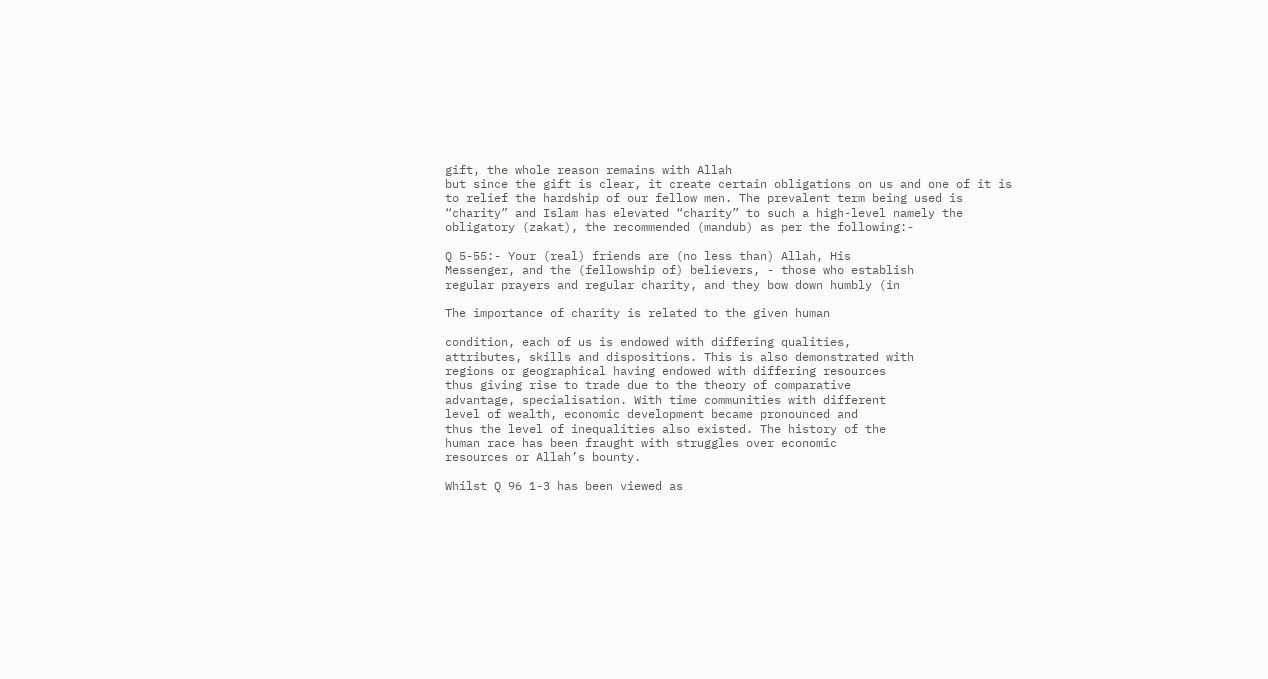gift, the whole reason remains with Allah
but since the gift is clear, it create certain obligations on us and one of it is
to relief the hardship of our fellow men. The prevalent term being used is
“charity” and Islam has elevated “charity” to such a high-level namely the
obligatory (zakat), the recommended (mandub) as per the following:-

Q 5-55:- Your (real) friends are (no less than) Allah, His
Messenger, and the (fellowship of) believers, - those who establish
regular prayers and regular charity, and they bow down humbly (in

The importance of charity is related to the given human

condition, each of us is endowed with differing qualities,
attributes, skills and dispositions. This is also demonstrated with
regions or geographical having endowed with differing resources
thus giving rise to trade due to the theory of comparative
advantage, specialisation. With time communities with different
level of wealth, economic development became pronounced and
thus the level of inequalities also existed. The history of the
human race has been fraught with struggles over economic
resources or Allah’s bounty.

Whilst Q 96 1-3 has been viewed as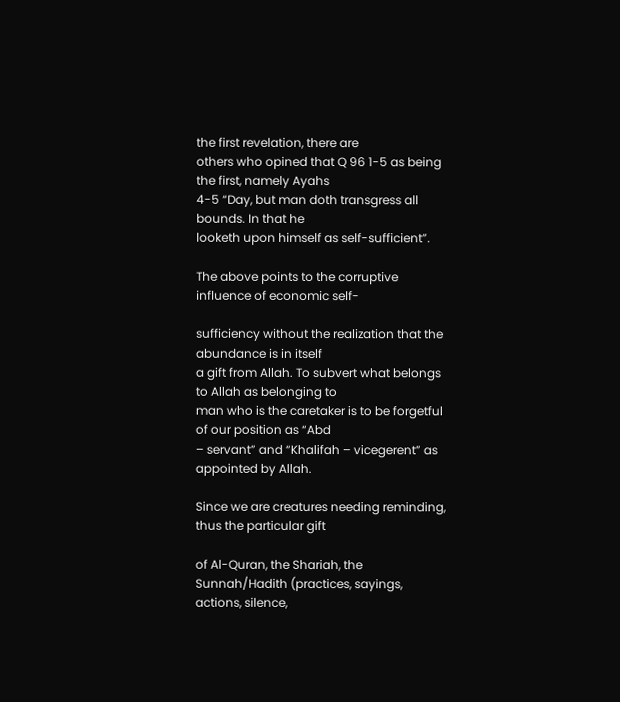the first revelation, there are
others who opined that Q 96 1-5 as being the first, namely Ayahs
4-5 “Day, but man doth transgress all bounds. In that he
looketh upon himself as self-sufficient”.

The above points to the corruptive influence of economic self-

sufficiency without the realization that the abundance is in itself
a gift from Allah. To subvert what belongs to Allah as belonging to
man who is the caretaker is to be forgetful of our position as “Abd
– servant” and “Khalifah – vicegerent” as appointed by Allah.

Since we are creatures needing reminding, thus the particular gift

of Al-Quran, the Shariah, the Sunnah/Hadith (practices, sayings,
actions, silence,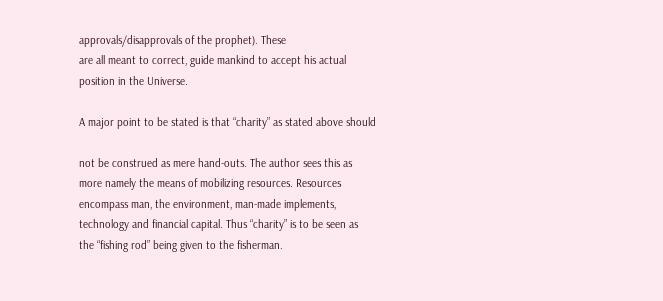approvals/disapprovals of the prophet). These
are all meant to correct, guide mankind to accept his actual
position in the Universe.

A major point to be stated is that “charity” as stated above should

not be construed as mere hand-outs. The author sees this as
more namely the means of mobilizing resources. Resources
encompass man, the environment, man-made implements,
technology and financial capital. Thus “charity” is to be seen as
the “fishing rod” being given to the fisherman.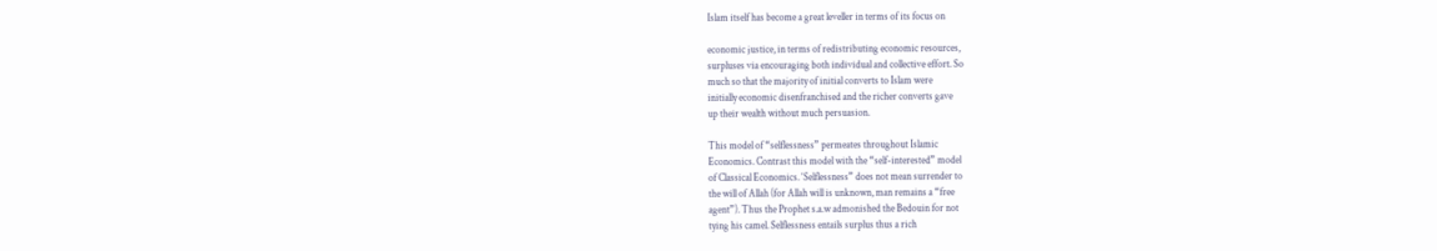Islam itself has become a great leveller in terms of its focus on

economic justice, in terms of redistributing economic resources,
surpluses via encouraging both individual and collective effort. So
much so that the majority of initial converts to Islam were
initially economic disenfranchised and the richer converts gave
up their wealth without much persuasion.

This model of “selflessness” permeates throughout Islamic
Economics. Contrast this model with the “self-interested” model
of Classical Economics. ‘Selflessness” does not mean surrender to
the will of Allah (for Allah will is unknown, man remains a “free
agent”). Thus the Prophet s.a.w admonished the Bedouin for not
tying his camel. Selflessness entails surplus thus a rich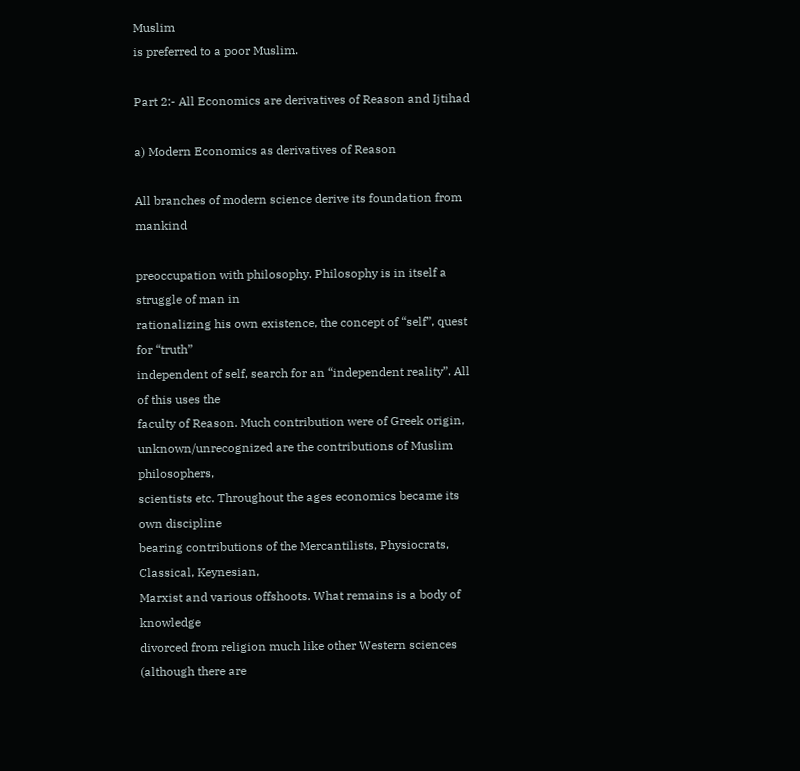Muslim
is preferred to a poor Muslim.

Part 2:- All Economics are derivatives of Reason and Ijtihad

a) Modern Economics as derivatives of Reason

All branches of modern science derive its foundation from mankind

preoccupation with philosophy. Philosophy is in itself a struggle of man in
rationalizing his own existence, the concept of “self”, quest for “truth”
independent of self, search for an “independent reality”. All of this uses the
faculty of Reason. Much contribution were of Greek origin,
unknown/unrecognized are the contributions of Muslim philosophers,
scientists etc. Throughout the ages economics became its own discipline
bearing contributions of the Mercantilists, Physiocrats, Classical, Keynesian,
Marxist and various offshoots. What remains is a body of knowledge
divorced from religion much like other Western sciences (although there are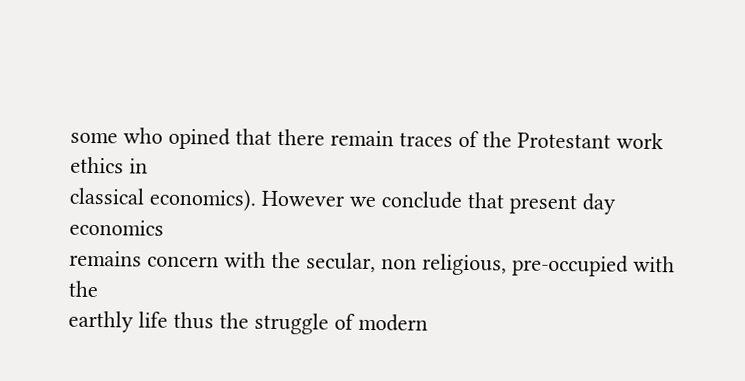some who opined that there remain traces of the Protestant work ethics in
classical economics). However we conclude that present day economics
remains concern with the secular, non religious, pre-occupied with the
earthly life thus the struggle of modern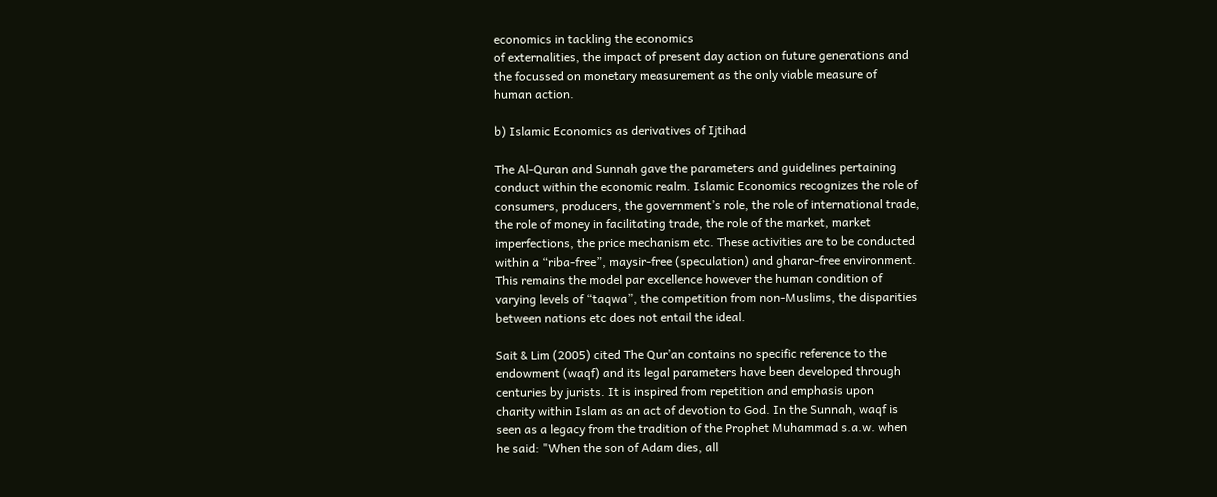economics in tackling the economics
of externalities, the impact of present day action on future generations and
the focussed on monetary measurement as the only viable measure of
human action.

b) Islamic Economics as derivatives of Ijtihad

The Al-Quran and Sunnah gave the parameters and guidelines pertaining
conduct within the economic realm. Islamic Economics recognizes the role of
consumers, producers, the government’s role, the role of international trade,
the role of money in facilitating trade, the role of the market, market
imperfections, the price mechanism etc. These activities are to be conducted
within a “riba-free”, maysir-free (speculation) and gharar-free environment.
This remains the model par excellence however the human condition of
varying levels of “taqwa”, the competition from non-Muslims, the disparities
between nations etc does not entail the ideal.

Sait & Lim (2005) cited The Qur’an contains no specific reference to the
endowment (waqf) and its legal parameters have been developed through
centuries by jurists. It is inspired from repetition and emphasis upon
charity within Islam as an act of devotion to God. In the Sunnah, waqf is
seen as a legacy from the tradition of the Prophet Muhammad s.a.w. when
he said: "When the son of Adam dies, all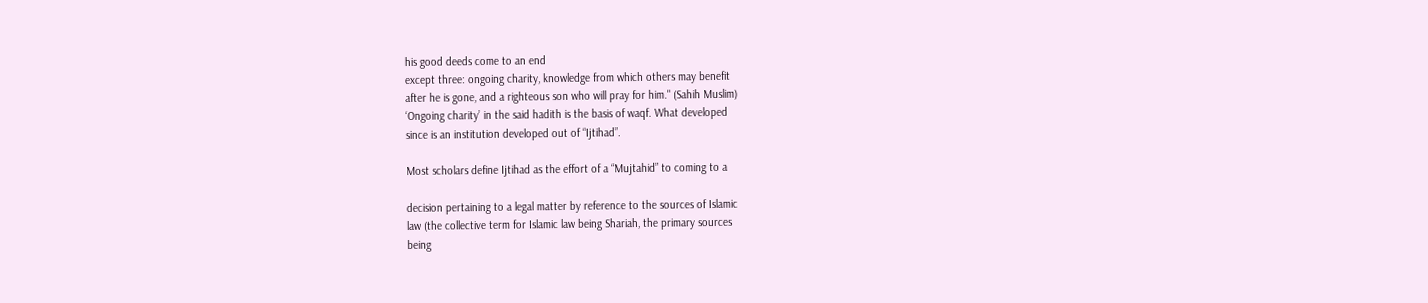his good deeds come to an end
except three: ongoing charity, knowledge from which others may benefit
after he is gone, and a righteous son who will pray for him." (Sahih Muslim)
‘Ongoing charity’ in the said hadith is the basis of waqf. What developed
since is an institution developed out of “Ijtihad”.

Most scholars define Ijtihad as the effort of a “Mujtahid” to coming to a

decision pertaining to a legal matter by reference to the sources of Islamic
law (the collective term for Islamic law being Shariah, the primary sources
being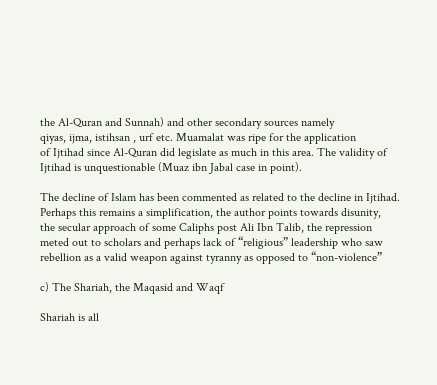the Al-Quran and Sunnah) and other secondary sources namely
qiyas, ijma, istihsan , urf etc. Muamalat was ripe for the application
of Ijtihad since Al-Quran did legislate as much in this area. The validity of
Ijtihad is unquestionable (Muaz ibn Jabal case in point).

The decline of Islam has been commented as related to the decline in Ijtihad.
Perhaps this remains a simplification, the author points towards disunity,
the secular approach of some Caliphs post Ali Ibn Talib, the repression
meted out to scholars and perhaps lack of “religious” leadership who saw
rebellion as a valid weapon against tyranny as opposed to “non-violence”

c) The Shariah, the Maqasid and Waqf

Shariah is all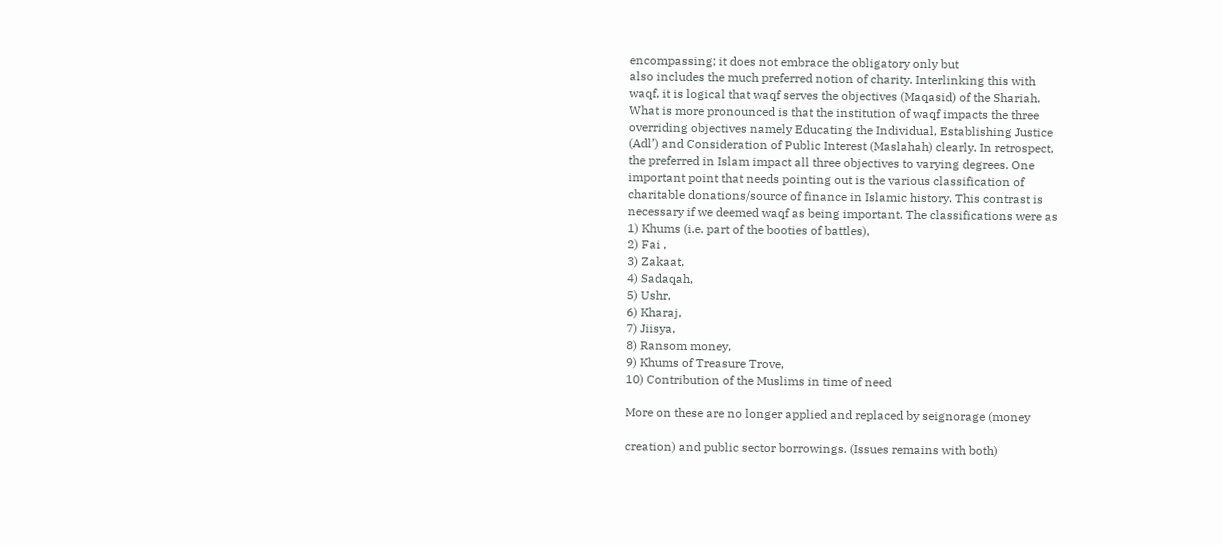encompassing; it does not embrace the obligatory only but
also includes the much preferred notion of charity. Interlinking this with
waqf, it is logical that waqf serves the objectives (Maqasid) of the Shariah.
What is more pronounced is that the institution of waqf impacts the three
overriding objectives namely Educating the Individual, Establishing Justice
(Adl’) and Consideration of Public Interest (Maslahah) clearly. In retrospect,
the preferred in Islam impact all three objectives to varying degrees. One
important point that needs pointing out is the various classification of
charitable donations/source of finance in Islamic history. This contrast is
necessary if we deemed waqf as being important. The classifications were as
1) Khums (i.e. part of the booties of battles),
2) Fai ,
3) Zakaat,
4) Sadaqah,
5) Ushr,
6) Kharaj,
7) Jiisya,
8) Ransom money,
9) Khums of Treasure Trove,
10) Contribution of the Muslims in time of need

More on these are no longer applied and replaced by seignorage (money

creation) and public sector borrowings. (Issues remains with both)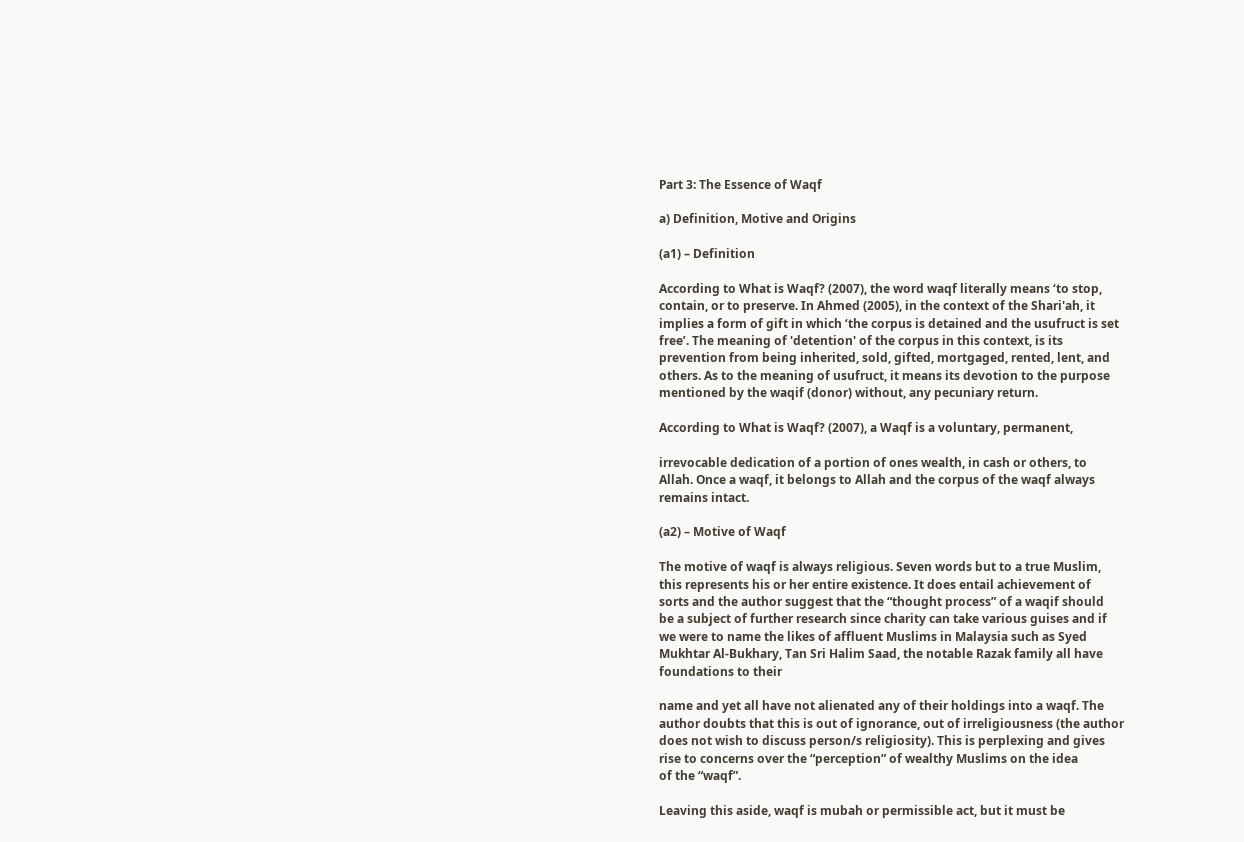Part 3: The Essence of Waqf

a) Definition, Motive and Origins

(a1) – Definition

According to What is Waqf? (2007), the word waqf literally means ‘to stop,
contain, or to preserve. In Ahmed (2005), in the context of the Shari'ah, it
implies a form of gift in which ‘the corpus is detained and the usufruct is set
free’. The meaning of 'detention' of the corpus in this context, is its
prevention from being inherited, sold, gifted, mortgaged, rented, lent, and
others. As to the meaning of usufruct, it means its devotion to the purpose
mentioned by the waqif (donor) without, any pecuniary return.

According to What is Waqf? (2007), a Waqf is a voluntary, permanent,

irrevocable dedication of a portion of ones wealth, in cash or others, to
Allah. Once a waqf, it belongs to Allah and the corpus of the waqf always
remains intact.

(a2) – Motive of Waqf

The motive of waqf is always religious. Seven words but to a true Muslim,
this represents his or her entire existence. It does entail achievement of
sorts and the author suggest that the “thought process” of a waqif should
be a subject of further research since charity can take various guises and if
we were to name the likes of affluent Muslims in Malaysia such as Syed
Mukhtar Al-Bukhary, Tan Sri Halim Saad, the notable Razak family all have
foundations to their

name and yet all have not alienated any of their holdings into a waqf. The
author doubts that this is out of ignorance, out of irreligiousness (the author
does not wish to discuss person/s religiosity). This is perplexing and gives
rise to concerns over the “perception” of wealthy Muslims on the idea
of the “waqf”.

Leaving this aside, waqf is mubah or permissible act, but it must be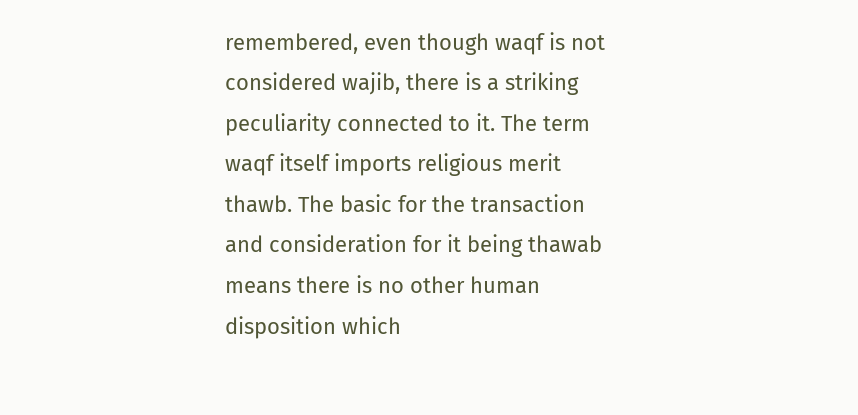remembered, even though waqf is not considered wajib, there is a striking
peculiarity connected to it. The term waqf itself imports religious merit
thawb. The basic for the transaction and consideration for it being thawab
means there is no other human disposition which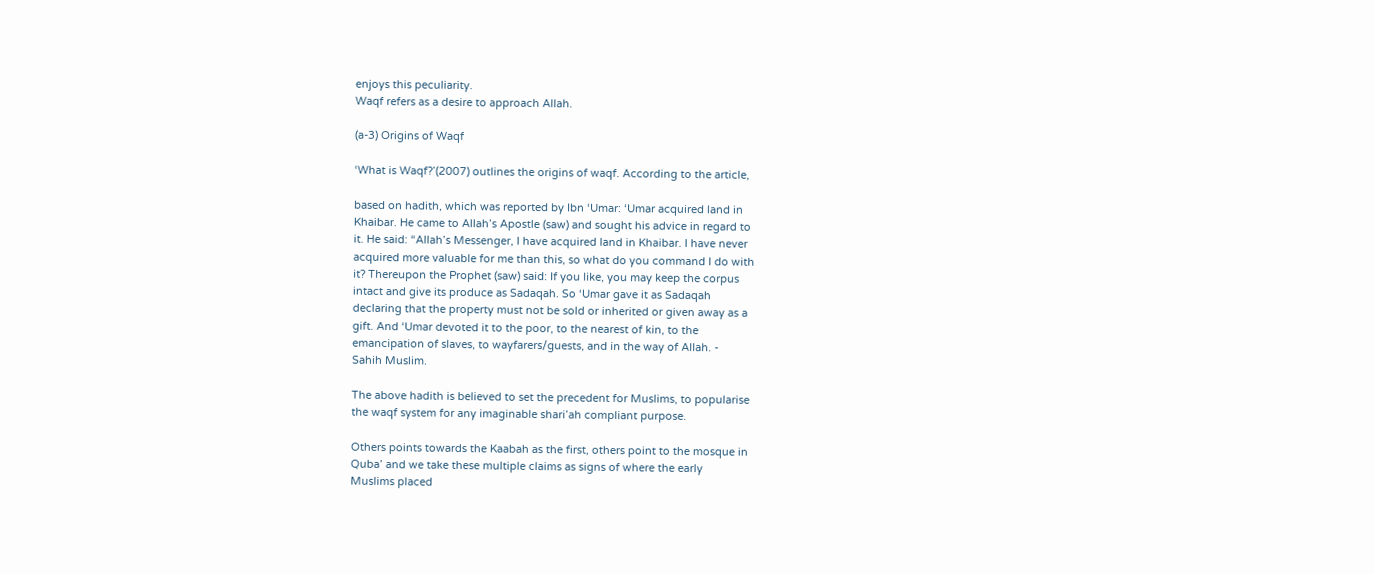enjoys this peculiarity.
Waqf refers as a desire to approach Allah.

(a-3) Origins of Waqf

‘What is Waqf?’(2007) outlines the origins of waqf. According to the article,

based on hadith, which was reported by Ibn ‘Umar: ‘Umar acquired land in
Khaibar. He came to Allah’s Apostle (saw) and sought his advice in regard to
it. He said: “Allah’s Messenger, I have acquired land in Khaibar. I have never
acquired more valuable for me than this, so what do you command I do with
it? Thereupon the Prophet (saw) said: If you like, you may keep the corpus
intact and give its produce as Sadaqah. So ‘Umar gave it as Sadaqah
declaring that the property must not be sold or inherited or given away as a
gift. And ‘Umar devoted it to the poor, to the nearest of kin, to the
emancipation of slaves, to wayfarers/guests, and in the way of Allah. -
Sahih Muslim.

The above hadith is believed to set the precedent for Muslims, to popularise
the waqf system for any imaginable shari’ah compliant purpose.

Others points towards the Kaabah as the first, others point to the mosque in
Quba’ and we take these multiple claims as signs of where the early
Muslims placed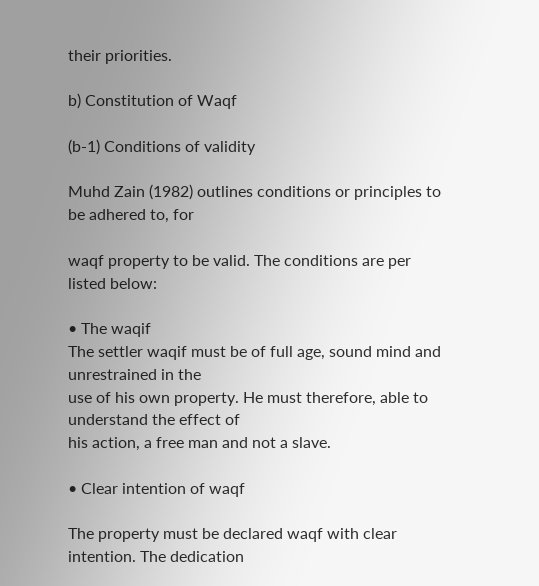their priorities.

b) Constitution of Waqf

(b-1) Conditions of validity

Muhd Zain (1982) outlines conditions or principles to be adhered to, for

waqf property to be valid. The conditions are per listed below:

• The waqif
The settler waqif must be of full age, sound mind and unrestrained in the
use of his own property. He must therefore, able to understand the effect of
his action, a free man and not a slave.

• Clear intention of waqf

The property must be declared waqf with clear intention. The dedication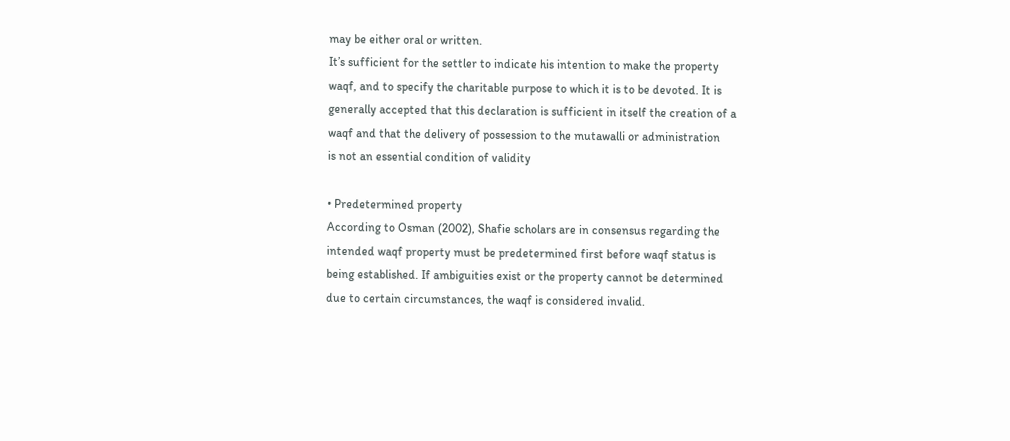may be either oral or written.
It’s sufficient for the settler to indicate his intention to make the property
waqf, and to specify the charitable purpose to which it is to be devoted. It is
generally accepted that this declaration is sufficient in itself the creation of a
waqf and that the delivery of possession to the mutawalli or administration
is not an essential condition of validity

• Predetermined property
According to Osman (2002), Shafie scholars are in consensus regarding the
intended waqf property must be predetermined first before waqf status is
being established. If ambiguities exist or the property cannot be determined
due to certain circumstances, the waqf is considered invalid.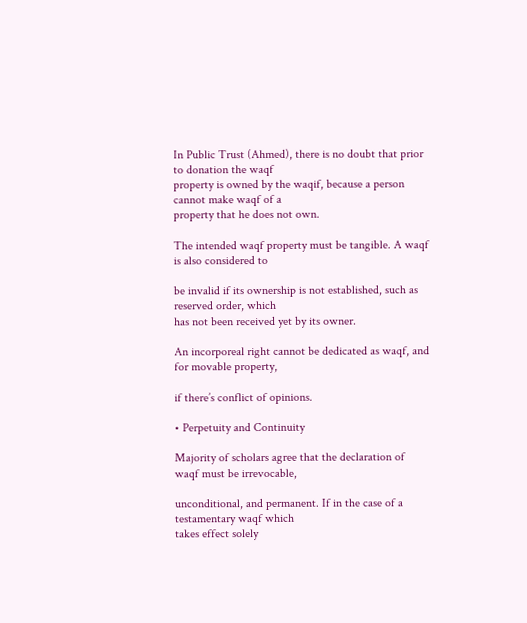In Public Trust (Ahmed), there is no doubt that prior to donation the waqf
property is owned by the waqif, because a person cannot make waqf of a
property that he does not own.

The intended waqf property must be tangible. A waqf is also considered to

be invalid if its ownership is not established, such as reserved order, which
has not been received yet by its owner.

An incorporeal right cannot be dedicated as waqf, and for movable property,

if there’s conflict of opinions.

• Perpetuity and Continuity

Majority of scholars agree that the declaration of waqf must be irrevocable,

unconditional, and permanent. If in the case of a testamentary waqf which
takes effect solely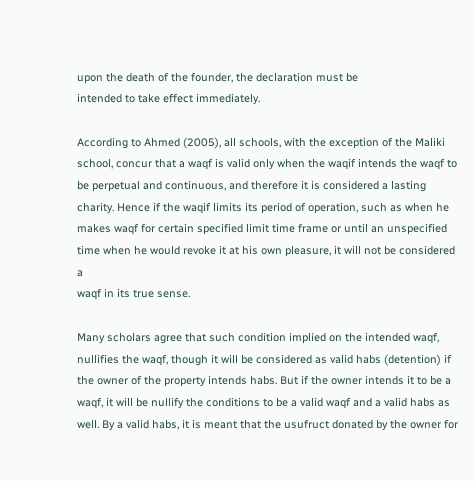upon the death of the founder, the declaration must be
intended to take effect immediately.

According to Ahmed (2005), all schools, with the exception of the Maliki
school, concur that a waqf is valid only when the waqif intends the waqf to
be perpetual and continuous, and therefore it is considered a lasting
charity. Hence if the waqif limits its period of operation, such as when he
makes waqf for certain specified limit time frame or until an unspecified
time when he would revoke it at his own pleasure, it will not be considered a
waqf in its true sense.

Many scholars agree that such condition implied on the intended waqf,
nullifies the waqf, though it will be considered as valid habs (detention) if
the owner of the property intends habs. But if the owner intends it to be a
waqf, it will be nullify the conditions to be a valid waqf and a valid habs as
well. By a valid habs, it is meant that the usufruct donated by the owner for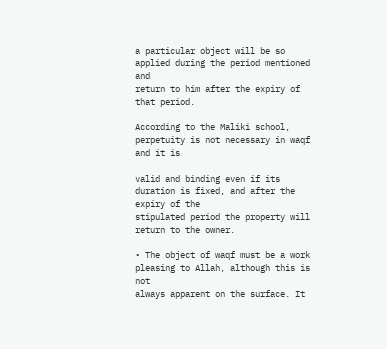a particular object will be so applied during the period mentioned and
return to him after the expiry of that period.

According to the Maliki school, perpetuity is not necessary in waqf and it is

valid and binding even if its duration is fixed, and after the expiry of the
stipulated period the property will return to the owner.

• The object of waqf must be a work pleasing to Allah, although this is not
always apparent on the surface. It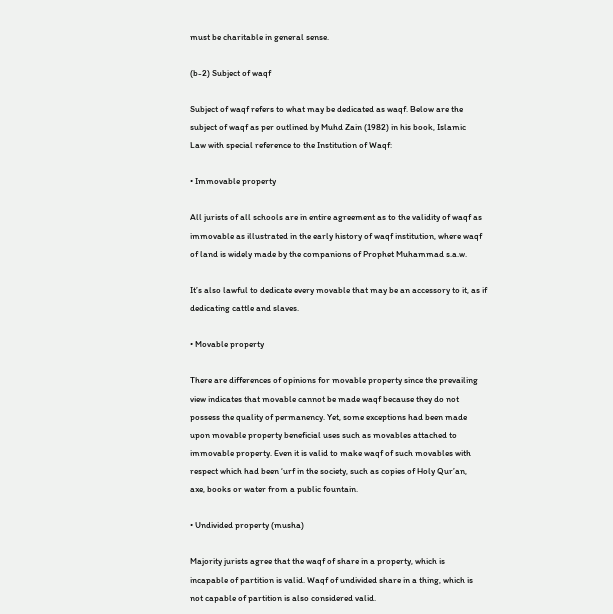must be charitable in general sense.

(b-2) Subject of waqf

Subject of waqf refers to what may be dedicated as waqf. Below are the
subject of waqf as per outlined by Muhd Zain (1982) in his book, Islamic
Law with special reference to the Institution of Waqf:

• Immovable property

All jurists of all schools are in entire agreement as to the validity of waqf as
immovable as illustrated in the early history of waqf institution, where waqf
of land is widely made by the companions of Prophet Muhammad s.a.w.

It’s also lawful to dedicate every movable that may be an accessory to it, as if
dedicating cattle and slaves.

• Movable property

There are differences of opinions for movable property since the prevailing
view indicates that movable cannot be made waqf because they do not
possess the quality of permanency. Yet, some exceptions had been made
upon movable property beneficial uses such as movables attached to
immovable property. Even it is valid to make waqf of such movables with
respect which had been ‘urf in the society, such as copies of Holy Qur’an,
axe, books or water from a public fountain.

• Undivided property (musha)

Majority jurists agree that the waqf of share in a property, which is
incapable of partition is valid. Waqf of undivided share in a thing, which is
not capable of partition is also considered valid.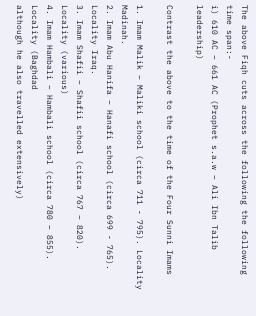The above Fiqh cuts across the following the following time span:-
i) 610 AC – 661 AC (Prophet s.a.w – Ali Ibn Talib leadership)

Contrast the above to the time of the Four Sunni Imams

1. Imam Malik – Maliki school (circa 711 - 795). Locality Madinah.
2. Imam Abu Hanifa – Hanafi school (circa 699 - 765). Locality Iraq.
3. Imam Shafii – Shafii school (circa 767 – 820). Locality (various)
4. Imam Hambali – Hambali school (circa 780 – 855). Locality (Baghdad
although he also travelled extensively)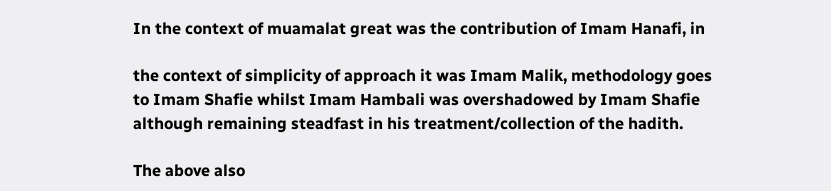In the context of muamalat great was the contribution of Imam Hanafi, in

the context of simplicity of approach it was Imam Malik, methodology goes
to Imam Shafie whilst Imam Hambali was overshadowed by Imam Shafie
although remaining steadfast in his treatment/collection of the hadith.

The above also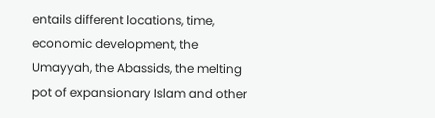entails different locations, time, economic development, the
Umayyah, the Abassids, the melting pot of expansionary Islam and other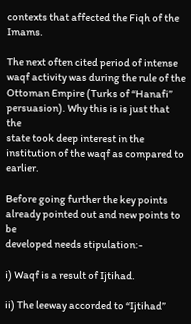contexts that affected the Fiqh of the Imams.

The next often cited period of intense waqf activity was during the rule of the
Ottoman Empire (Turks of “Hanafi” persuasion). Why this is is just that the
state took deep interest in the institution of the waqf as compared to earlier.

Before going further the key points already pointed out and new points to be
developed needs stipulation:-

i) Waqf is a result of Ijtihad.

ii) The leeway accorded to “Ijtihad”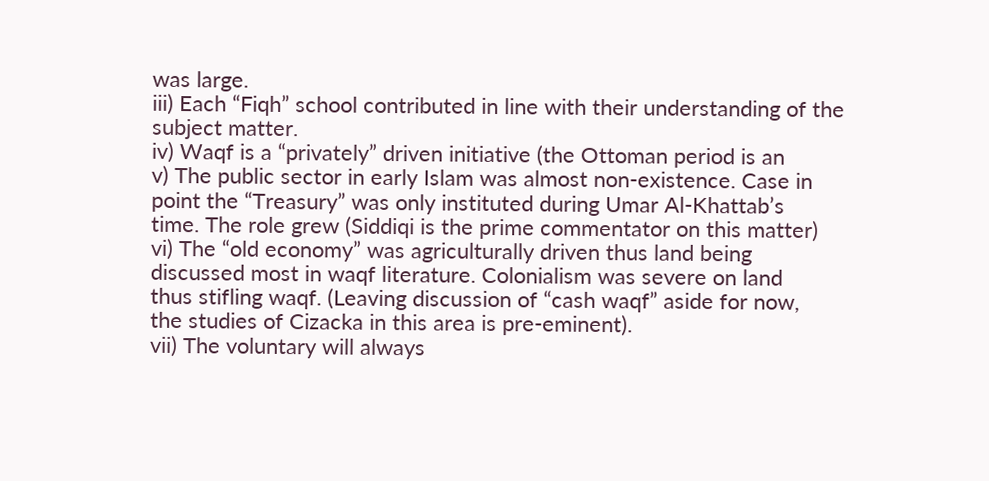was large.
iii) Each “Fiqh” school contributed in line with their understanding of the
subject matter.
iv) Waqf is a “privately” driven initiative (the Ottoman period is an
v) The public sector in early Islam was almost non-existence. Case in
point the “Treasury” was only instituted during Umar Al-Khattab’s
time. The role grew (Siddiqi is the prime commentator on this matter)
vi) The “old economy” was agriculturally driven thus land being
discussed most in waqf literature. Colonialism was severe on land
thus stifling waqf. (Leaving discussion of “cash waqf” aside for now,
the studies of Cizacka in this area is pre-eminent).
vii) The voluntary will always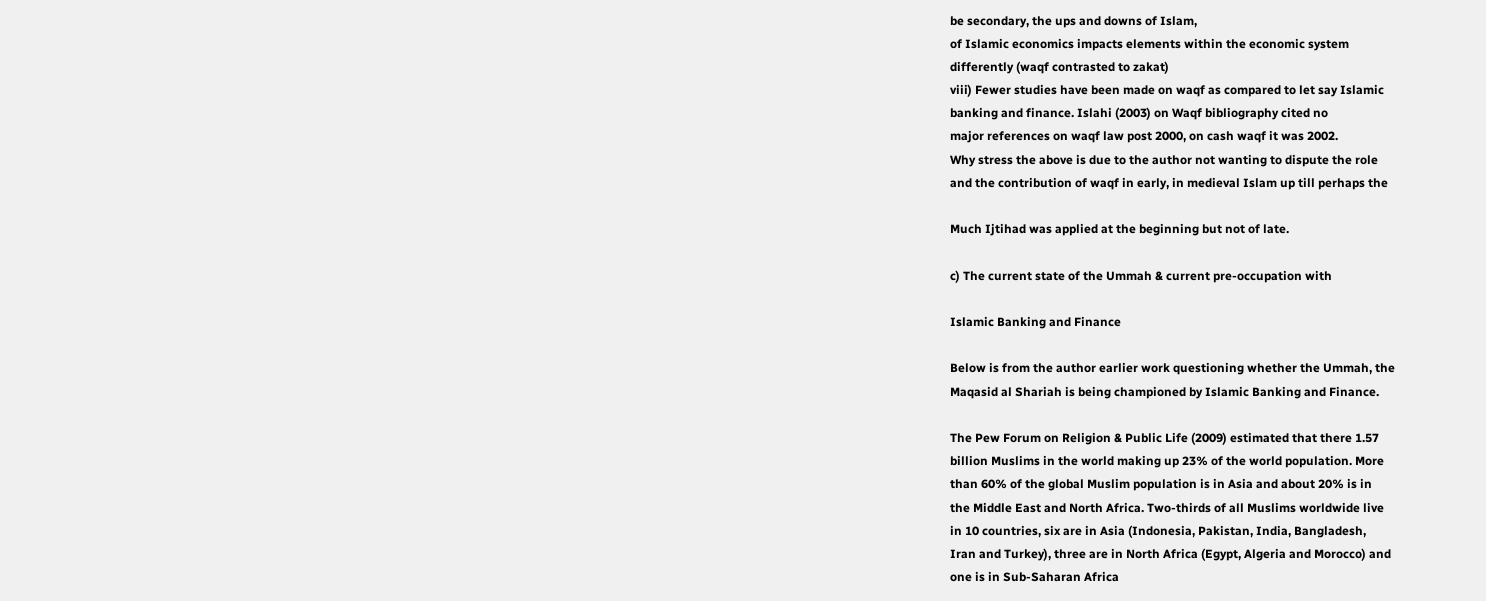be secondary, the ups and downs of Islam,
of Islamic economics impacts elements within the economic system
differently (waqf contrasted to zakat)
viii) Fewer studies have been made on waqf as compared to let say Islamic
banking and finance. Islahi (2003) on Waqf bibliography cited no
major references on waqf law post 2000, on cash waqf it was 2002.
Why stress the above is due to the author not wanting to dispute the role
and the contribution of waqf in early, in medieval Islam up till perhaps the

Much Ijtihad was applied at the beginning but not of late.

c) The current state of the Ummah & current pre-occupation with

Islamic Banking and Finance

Below is from the author earlier work questioning whether the Ummah, the
Maqasid al Shariah is being championed by Islamic Banking and Finance.

The Pew Forum on Religion & Public Life (2009) estimated that there 1.57
billion Muslims in the world making up 23% of the world population. More
than 60% of the global Muslim population is in Asia and about 20% is in
the Middle East and North Africa. Two-thirds of all Muslims worldwide live
in 10 countries, six are in Asia (Indonesia, Pakistan, India, Bangladesh,
Iran and Turkey), three are in North Africa (Egypt, Algeria and Morocco) and
one is in Sub-Saharan Africa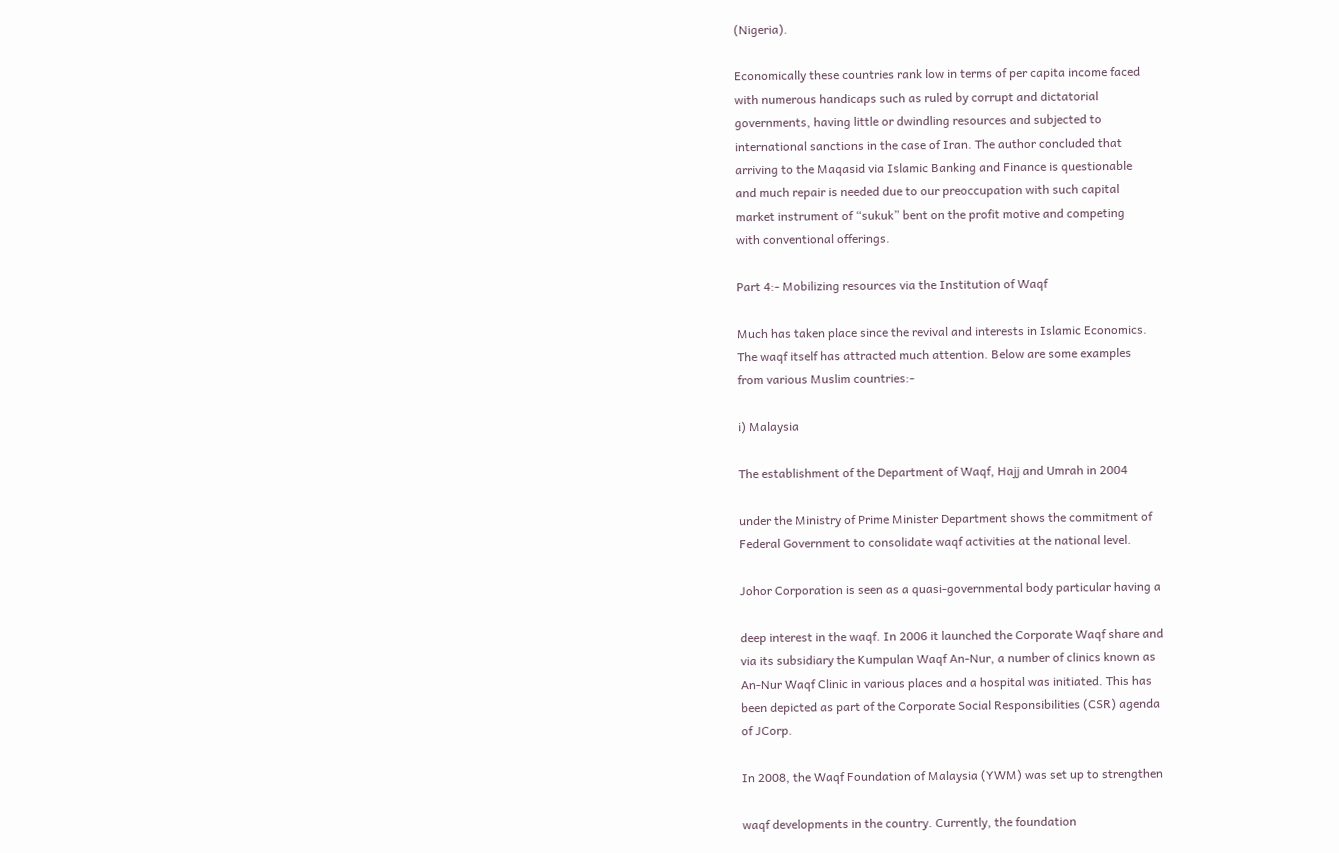(Nigeria).

Economically these countries rank low in terms of per capita income faced
with numerous handicaps such as ruled by corrupt and dictatorial
governments, having little or dwindling resources and subjected to
international sanctions in the case of Iran. The author concluded that
arriving to the Maqasid via Islamic Banking and Finance is questionable
and much repair is needed due to our preoccupation with such capital
market instrument of “sukuk” bent on the profit motive and competing
with conventional offerings.

Part 4:- Mobilizing resources via the Institution of Waqf

Much has taken place since the revival and interests in Islamic Economics.
The waqf itself has attracted much attention. Below are some examples
from various Muslim countries:-

i) Malaysia

The establishment of the Department of Waqf, Hajj and Umrah in 2004

under the Ministry of Prime Minister Department shows the commitment of
Federal Government to consolidate waqf activities at the national level.

Johor Corporation is seen as a quasi-governmental body particular having a

deep interest in the waqf. In 2006 it launched the Corporate Waqf share and
via its subsidiary the Kumpulan Waqf An-Nur, a number of clinics known as
An-Nur Waqf Clinic in various places and a hospital was initiated. This has
been depicted as part of the Corporate Social Responsibilities (CSR) agenda
of JCorp.

In 2008, the Waqf Foundation of Malaysia (YWM) was set up to strengthen

waqf developments in the country. Currently, the foundation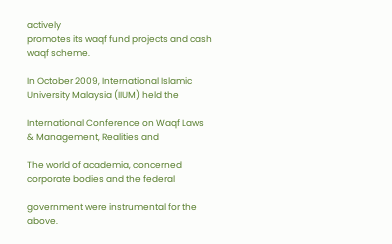actively
promotes its waqf fund projects and cash waqf scheme.

In October 2009, International Islamic University Malaysia (IIUM) held the

International Conference on Waqf Laws & Management, Realities and

The world of academia, concerned corporate bodies and the federal

government were instrumental for the above.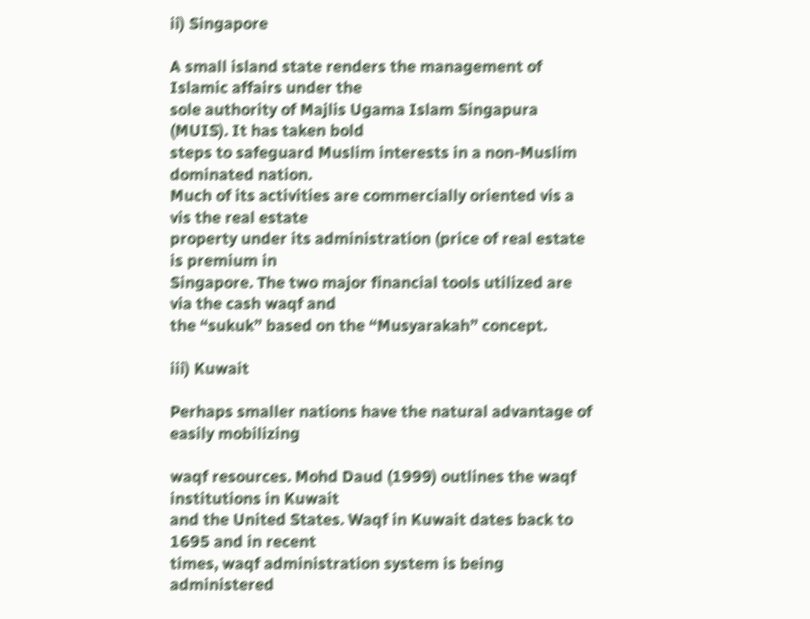ii) Singapore

A small island state renders the management of Islamic affairs under the
sole authority of Majlis Ugama Islam Singapura (MUIS). It has taken bold
steps to safeguard Muslim interests in a non-Muslim dominated nation.
Much of its activities are commercially oriented vis a vis the real estate
property under its administration (price of real estate is premium in
Singapore. The two major financial tools utilized are via the cash waqf and
the “sukuk” based on the “Musyarakah” concept.

iii) Kuwait

Perhaps smaller nations have the natural advantage of easily mobilizing

waqf resources. Mohd Daud (1999) outlines the waqf institutions in Kuwait
and the United States. Waqf in Kuwait dates back to 1695 and in recent
times, waqf administration system is being administered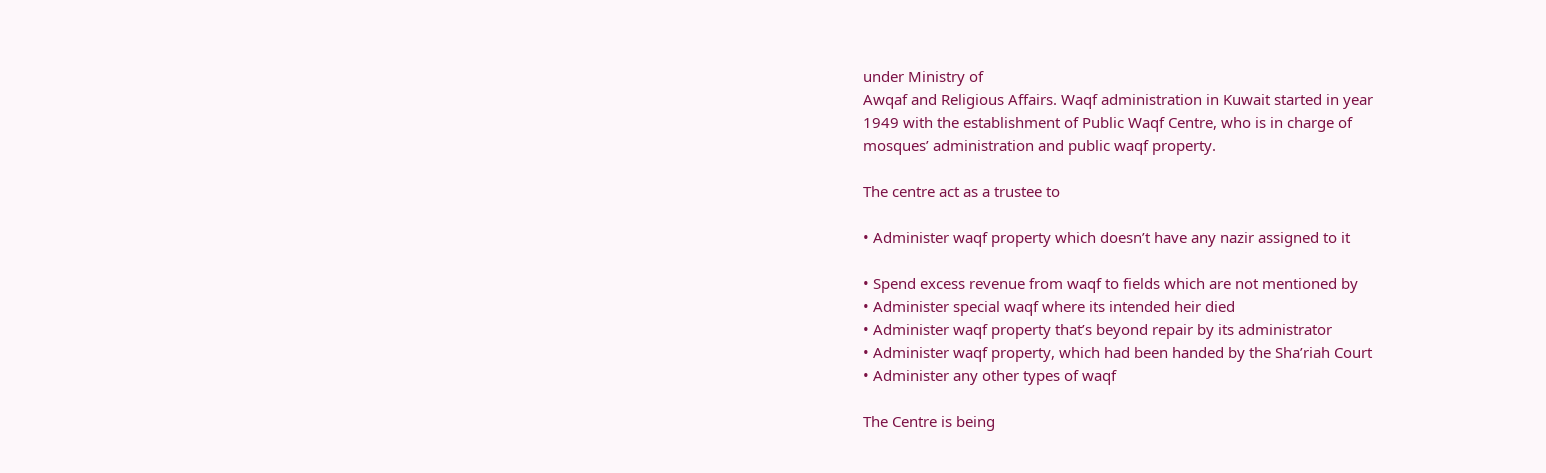under Ministry of
Awqaf and Religious Affairs. Waqf administration in Kuwait started in year
1949 with the establishment of Public Waqf Centre, who is in charge of
mosques’ administration and public waqf property.

The centre act as a trustee to

• Administer waqf property which doesn’t have any nazir assigned to it

• Spend excess revenue from waqf to fields which are not mentioned by
• Administer special waqf where its intended heir died
• Administer waqf property that’s beyond repair by its administrator
• Administer waqf property, which had been handed by the Sha’riah Court
• Administer any other types of waqf

The Centre is being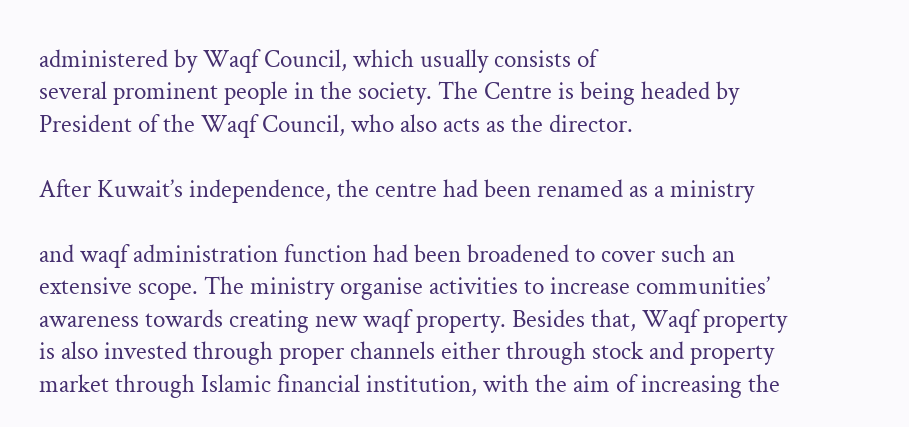administered by Waqf Council, which usually consists of
several prominent people in the society. The Centre is being headed by
President of the Waqf Council, who also acts as the director.

After Kuwait’s independence, the centre had been renamed as a ministry

and waqf administration function had been broadened to cover such an
extensive scope. The ministry organise activities to increase communities’
awareness towards creating new waqf property. Besides that, Waqf property
is also invested through proper channels either through stock and property
market through Islamic financial institution, with the aim of increasing the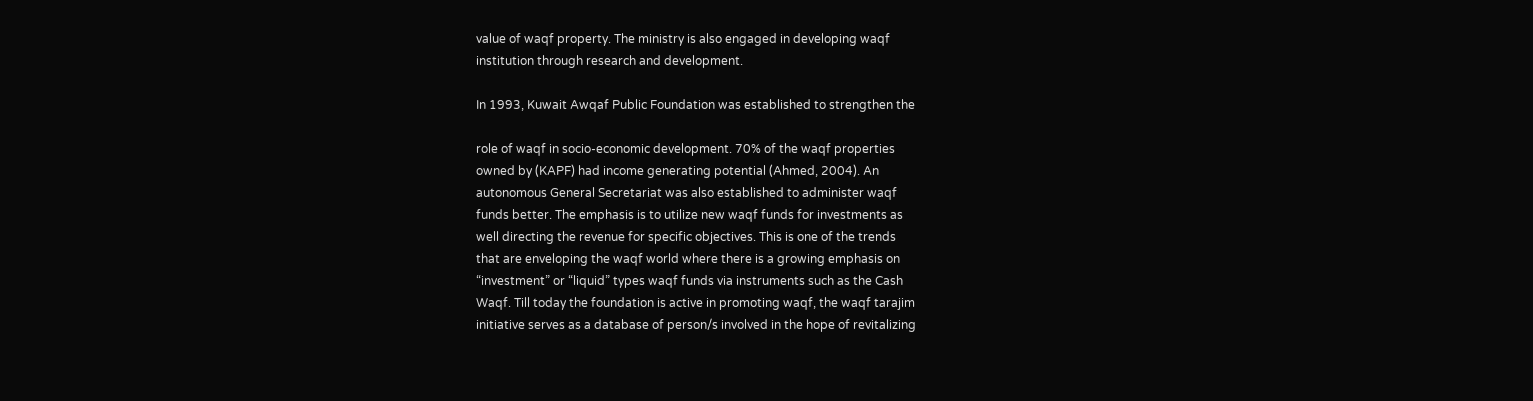value of waqf property. The ministry is also engaged in developing waqf
institution through research and development.

In 1993, Kuwait Awqaf Public Foundation was established to strengthen the

role of waqf in socio-economic development. 70% of the waqf properties
owned by (KAPF) had income generating potential (Ahmed, 2004). An
autonomous General Secretariat was also established to administer waqf
funds better. The emphasis is to utilize new waqf funds for investments as
well directing the revenue for specific objectives. This is one of the trends
that are enveloping the waqf world where there is a growing emphasis on
“investment” or “liquid” types waqf funds via instruments such as the Cash
Waqf. Till today the foundation is active in promoting waqf, the waqf tarajim
initiative serves as a database of person/s involved in the hope of revitalizing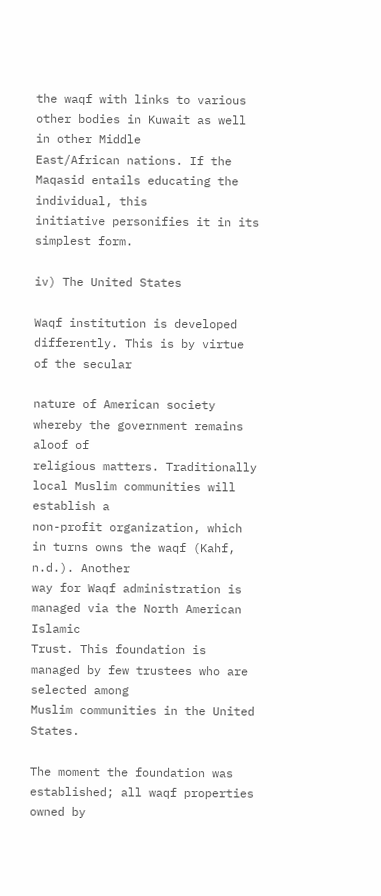the waqf with links to various other bodies in Kuwait as well in other Middle
East/African nations. If the Maqasid entails educating the individual, this
initiative personifies it in its simplest form.

iv) The United States

Waqf institution is developed differently. This is by virtue of the secular

nature of American society whereby the government remains aloof of
religious matters. Traditionally local Muslim communities will establish a
non-profit organization, which in turns owns the waqf (Kahf, n.d.). Another
way for Waqf administration is managed via the North American Islamic
Trust. This foundation is managed by few trustees who are selected among
Muslim communities in the United States.

The moment the foundation was established; all waqf properties owned by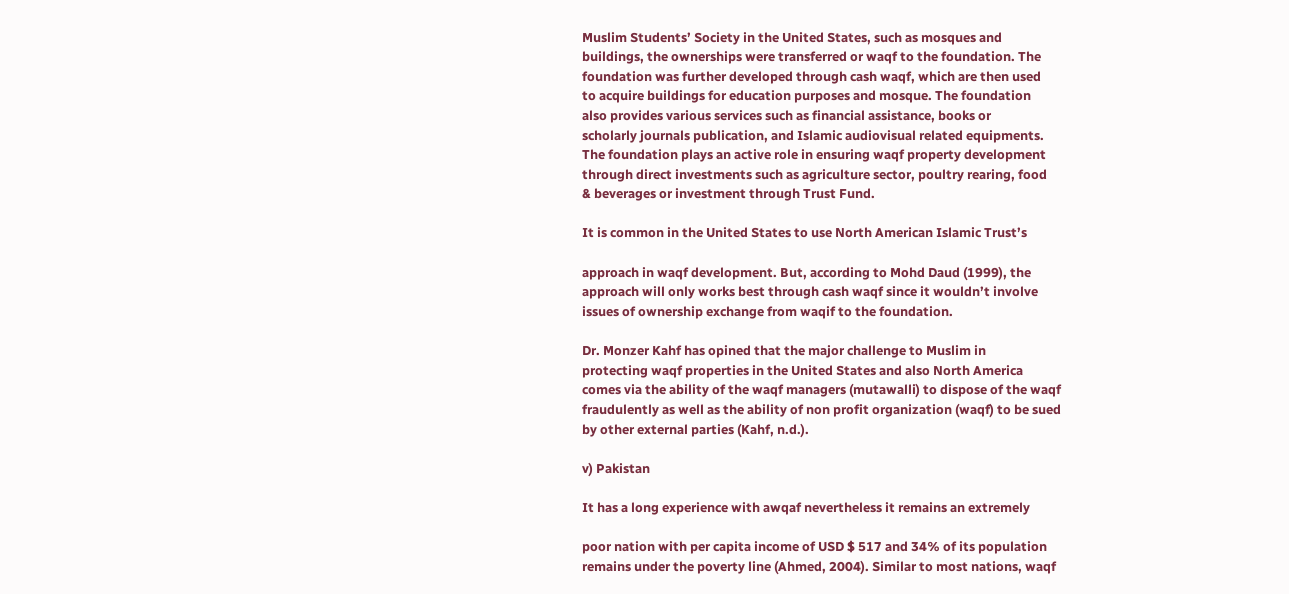Muslim Students’ Society in the United States, such as mosques and
buildings, the ownerships were transferred or waqf to the foundation. The
foundation was further developed through cash waqf, which are then used
to acquire buildings for education purposes and mosque. The foundation
also provides various services such as financial assistance, books or
scholarly journals publication, and Islamic audiovisual related equipments.
The foundation plays an active role in ensuring waqf property development
through direct investments such as agriculture sector, poultry rearing, food
& beverages or investment through Trust Fund.

It is common in the United States to use North American Islamic Trust’s

approach in waqf development. But, according to Mohd Daud (1999), the
approach will only works best through cash waqf since it wouldn’t involve
issues of ownership exchange from waqif to the foundation.

Dr. Monzer Kahf has opined that the major challenge to Muslim in
protecting waqf properties in the United States and also North America
comes via the ability of the waqf managers (mutawalli) to dispose of the waqf
fraudulently as well as the ability of non profit organization (waqf) to be sued
by other external parties (Kahf, n.d.).

v) Pakistan

It has a long experience with awqaf nevertheless it remains an extremely

poor nation with per capita income of USD $ 517 and 34% of its population
remains under the poverty line (Ahmed, 2004). Similar to most nations, waqf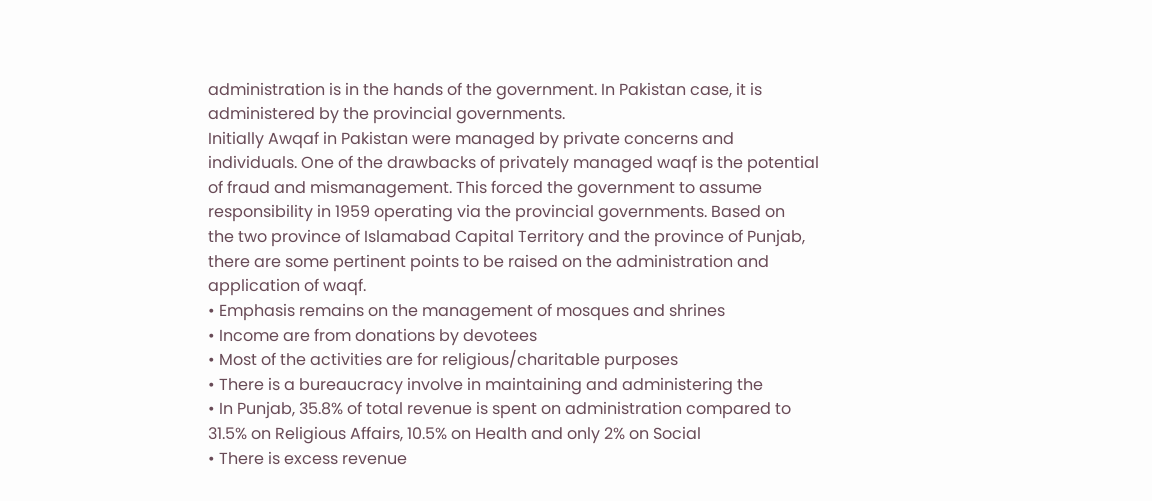administration is in the hands of the government. In Pakistan case, it is
administered by the provincial governments.
Initially Awqaf in Pakistan were managed by private concerns and
individuals. One of the drawbacks of privately managed waqf is the potential
of fraud and mismanagement. This forced the government to assume
responsibility in 1959 operating via the provincial governments. Based on
the two province of Islamabad Capital Territory and the province of Punjab,
there are some pertinent points to be raised on the administration and
application of waqf.
• Emphasis remains on the management of mosques and shrines
• Income are from donations by devotees
• Most of the activities are for religious/charitable purposes
• There is a bureaucracy involve in maintaining and administering the
• In Punjab, 35.8% of total revenue is spent on administration compared to
31.5% on Religious Affairs, 10.5% on Health and only 2% on Social
• There is excess revenue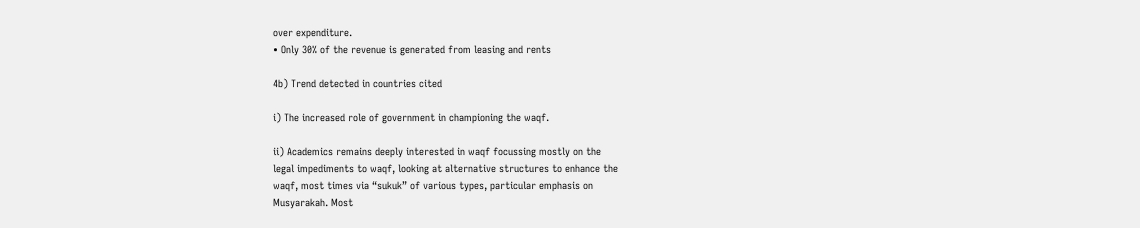over expenditure.
• Only 30% of the revenue is generated from leasing and rents

4b) Trend detected in countries cited

i) The increased role of government in championing the waqf.

ii) Academics remains deeply interested in waqf focussing mostly on the
legal impediments to waqf, looking at alternative structures to enhance the
waqf, most times via “sukuk” of various types, particular emphasis on
Musyarakah. Most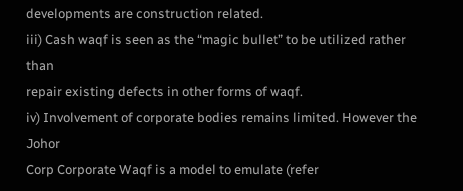developments are construction related.
iii) Cash waqf is seen as the “magic bullet” to be utilized rather than
repair existing defects in other forms of waqf.
iv) Involvement of corporate bodies remains limited. However the Johor
Corp Corporate Waqf is a model to emulate (refer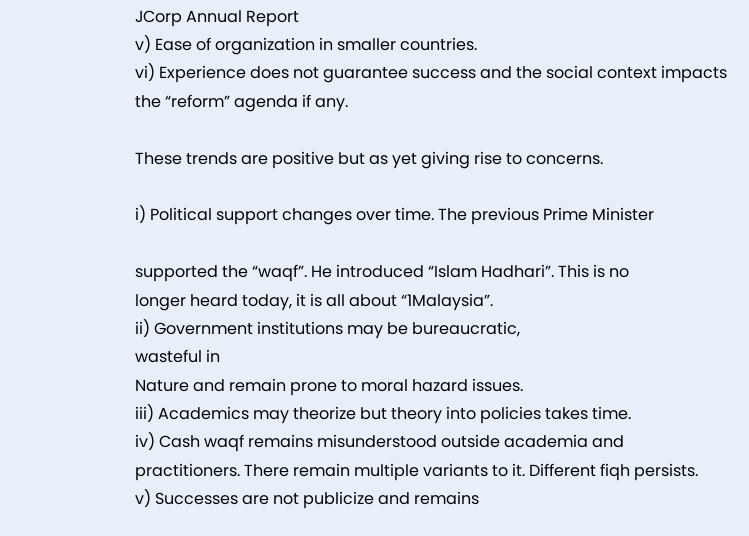JCorp Annual Report
v) Ease of organization in smaller countries.
vi) Experience does not guarantee success and the social context impacts
the “reform” agenda if any.

These trends are positive but as yet giving rise to concerns.

i) Political support changes over time. The previous Prime Minister

supported the “waqf”. He introduced “Islam Hadhari”. This is no
longer heard today, it is all about “1Malaysia”.
ii) Government institutions may be bureaucratic,
wasteful in
Nature and remain prone to moral hazard issues.
iii) Academics may theorize but theory into policies takes time.
iv) Cash waqf remains misunderstood outside academia and
practitioners. There remain multiple variants to it. Different fiqh persists.
v) Successes are not publicize and remains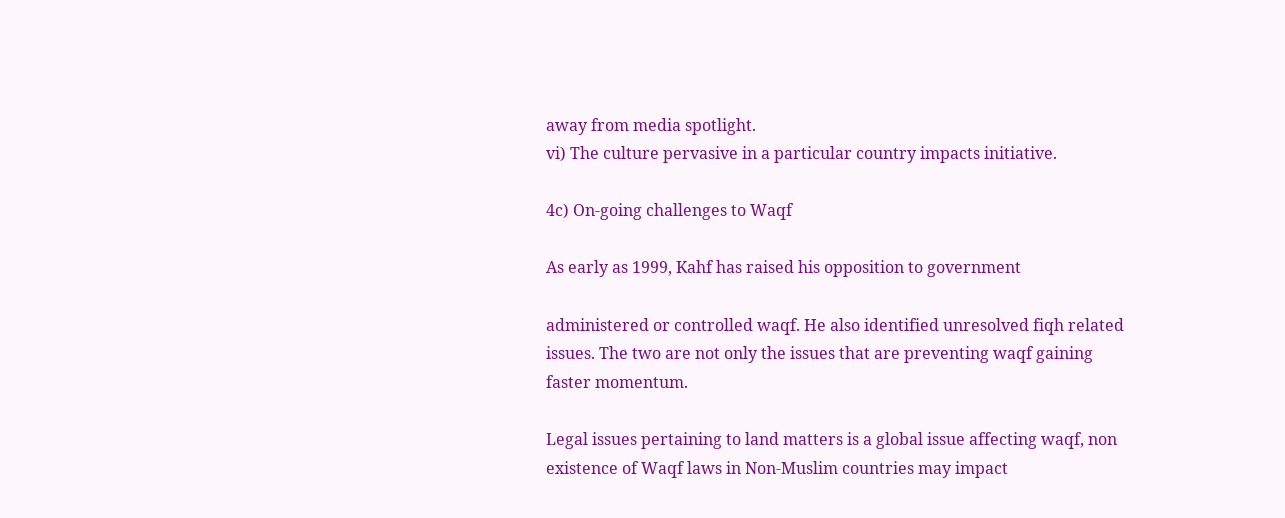away from media spotlight.
vi) The culture pervasive in a particular country impacts initiative.

4c) On-going challenges to Waqf

As early as 1999, Kahf has raised his opposition to government

administered or controlled waqf. He also identified unresolved fiqh related
issues. The two are not only the issues that are preventing waqf gaining
faster momentum.

Legal issues pertaining to land matters is a global issue affecting waqf, non
existence of Waqf laws in Non-Muslim countries may impact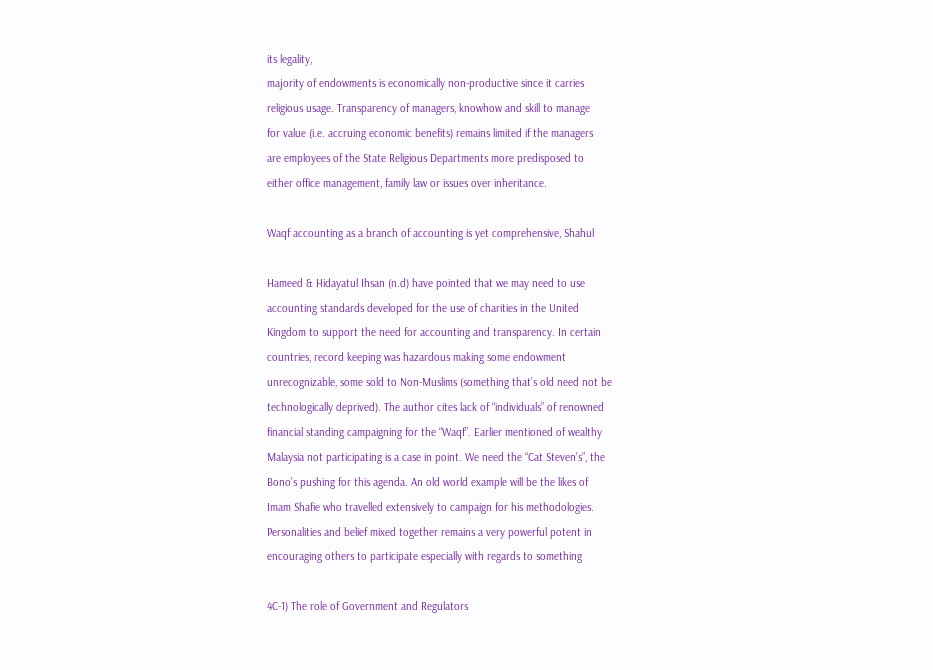its legality,
majority of endowments is economically non-productive since it carries
religious usage. Transparency of managers, knowhow and skill to manage
for value (i.e. accruing economic benefits) remains limited if the managers
are employees of the State Religious Departments more predisposed to
either office management, family law or issues over inheritance.

Waqf accounting as a branch of accounting is yet comprehensive, Shahul

Hameed & Hidayatul Ihsan (n.d) have pointed that we may need to use
accounting standards developed for the use of charities in the United
Kingdom to support the need for accounting and transparency. In certain
countries, record keeping was hazardous making some endowment
unrecognizable, some sold to Non-Muslims (something that’s old need not be
technologically deprived). The author cites lack of “individuals” of renowned
financial standing campaigning for the “Waqf”. Earlier mentioned of wealthy
Malaysia not participating is a case in point. We need the “Cat Steven’s”, the
Bono’s pushing for this agenda. An old world example will be the likes of
Imam Shafie who travelled extensively to campaign for his methodologies.
Personalities and belief mixed together remains a very powerful potent in
encouraging others to participate especially with regards to something

4C-1) The role of Government and Regulators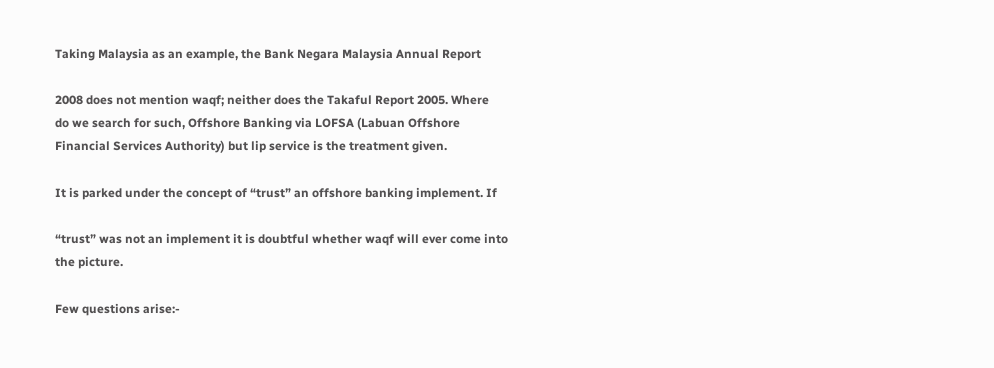Taking Malaysia as an example, the Bank Negara Malaysia Annual Report

2008 does not mention waqf; neither does the Takaful Report 2005. Where
do we search for such, Offshore Banking via LOFSA (Labuan Offshore
Financial Services Authority) but lip service is the treatment given.

It is parked under the concept of “trust” an offshore banking implement. If

“trust” was not an implement it is doubtful whether waqf will ever come into
the picture.

Few questions arise:-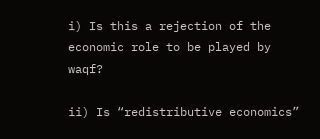i) Is this a rejection of the economic role to be played by waqf?

ii) Is “redistributive economics”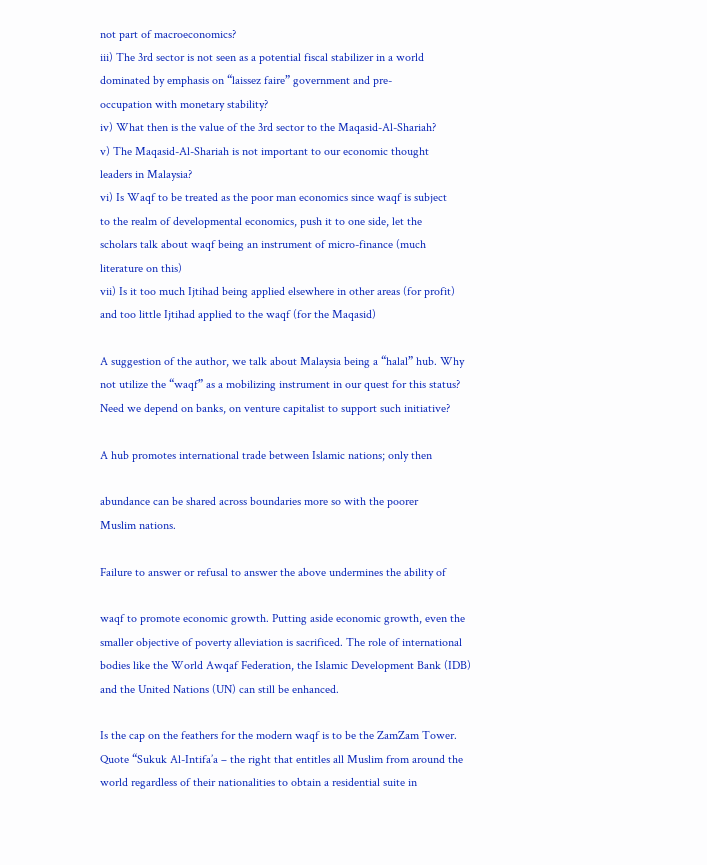not part of macroeconomics?
iii) The 3rd sector is not seen as a potential fiscal stabilizer in a world
dominated by emphasis on “laissez faire” government and pre-
occupation with monetary stability?
iv) What then is the value of the 3rd sector to the Maqasid-Al-Shariah?
v) The Maqasid-Al-Shariah is not important to our economic thought
leaders in Malaysia?
vi) Is Waqf to be treated as the poor man economics since waqf is subject
to the realm of developmental economics, push it to one side, let the
scholars talk about waqf being an instrument of micro-finance (much
literature on this)
vii) Is it too much Ijtihad being applied elsewhere in other areas (for profit)
and too little Ijtihad applied to the waqf (for the Maqasid)

A suggestion of the author, we talk about Malaysia being a “halal” hub. Why
not utilize the “waqf” as a mobilizing instrument in our quest for this status?
Need we depend on banks, on venture capitalist to support such initiative?

A hub promotes international trade between Islamic nations; only then

abundance can be shared across boundaries more so with the poorer
Muslim nations.

Failure to answer or refusal to answer the above undermines the ability of

waqf to promote economic growth. Putting aside economic growth, even the
smaller objective of poverty alleviation is sacrificed. The role of international
bodies like the World Awqaf Federation, the Islamic Development Bank (IDB)
and the United Nations (UN) can still be enhanced.

Is the cap on the feathers for the modern waqf is to be the ZamZam Tower.
Quote “Sukuk Al-Intifa’a – the right that entitles all Muslim from around the
world regardless of their nationalities to obtain a residential suite in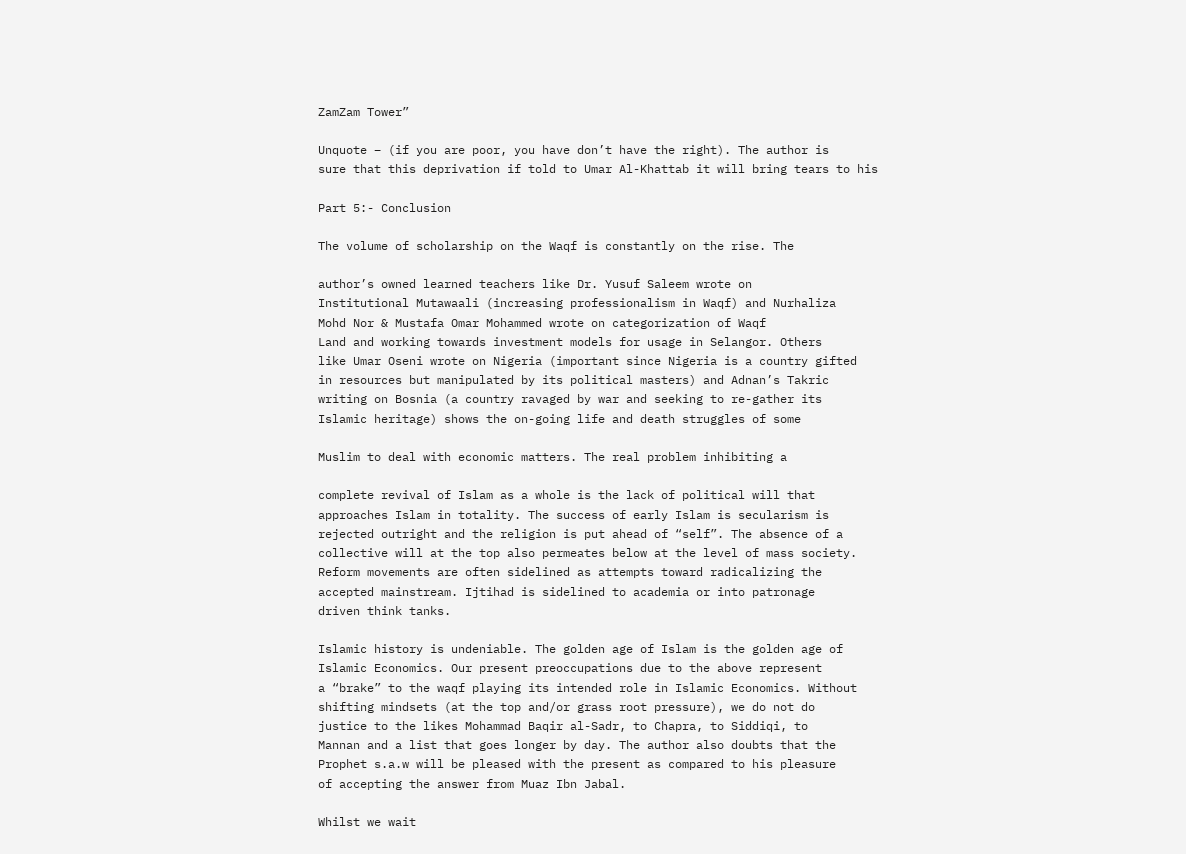ZamZam Tower”

Unquote – (if you are poor, you have don’t have the right). The author is
sure that this deprivation if told to Umar Al-Khattab it will bring tears to his

Part 5:- Conclusion

The volume of scholarship on the Waqf is constantly on the rise. The

author’s owned learned teachers like Dr. Yusuf Saleem wrote on
Institutional Mutawaali (increasing professionalism in Waqf) and Nurhaliza
Mohd Nor & Mustafa Omar Mohammed wrote on categorization of Waqf
Land and working towards investment models for usage in Selangor. Others
like Umar Oseni wrote on Nigeria (important since Nigeria is a country gifted
in resources but manipulated by its political masters) and Adnan’s Takric
writing on Bosnia (a country ravaged by war and seeking to re-gather its
Islamic heritage) shows the on-going life and death struggles of some

Muslim to deal with economic matters. The real problem inhibiting a

complete revival of Islam as a whole is the lack of political will that
approaches Islam in totality. The success of early Islam is secularism is
rejected outright and the religion is put ahead of “self”. The absence of a
collective will at the top also permeates below at the level of mass society.
Reform movements are often sidelined as attempts toward radicalizing the
accepted mainstream. Ijtihad is sidelined to academia or into patronage
driven think tanks.

Islamic history is undeniable. The golden age of Islam is the golden age of
Islamic Economics. Our present preoccupations due to the above represent
a “brake” to the waqf playing its intended role in Islamic Economics. Without
shifting mindsets (at the top and/or grass root pressure), we do not do
justice to the likes Mohammad Baqir al-Sadr, to Chapra, to Siddiqi, to
Mannan and a list that goes longer by day. The author also doubts that the
Prophet s.a.w will be pleased with the present as compared to his pleasure
of accepting the answer from Muaz Ibn Jabal.

Whilst we wait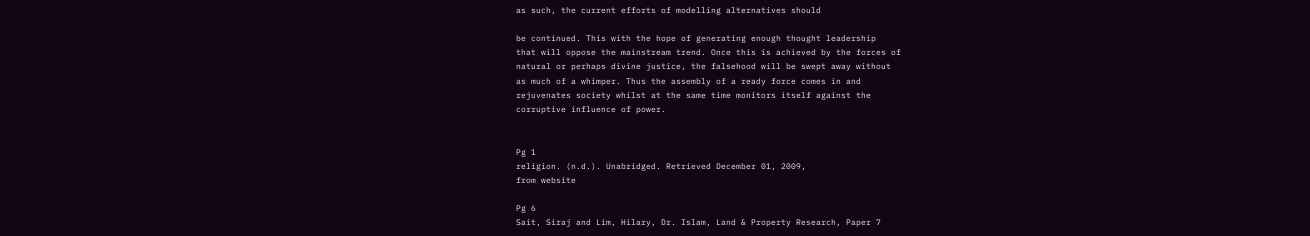as such, the current efforts of modelling alternatives should

be continued. This with the hope of generating enough thought leadership
that will oppose the mainstream trend. Once this is achieved by the forces of
natural or perhaps divine justice, the falsehood will be swept away without
as much of a whimper. Thus the assembly of a ready force comes in and
rejuvenates society whilst at the same time monitors itself against the
corruptive influence of power.


Pg 1
religion. (n.d.). Unabridged. Retrieved December 01, 2009,
from website

Pg 6
Sait, Siraj and Lim, Hilary, Dr. Islam, Land & Property Research, Paper 7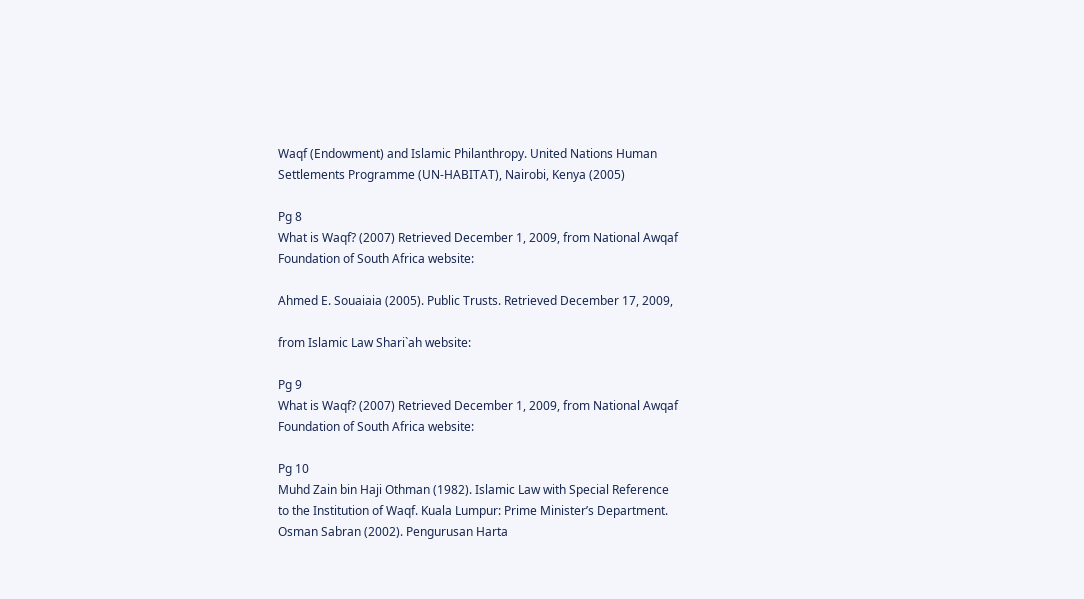Waqf (Endowment) and Islamic Philanthropy. United Nations Human
Settlements Programme (UN-HABITAT), Nairobi, Kenya (2005)

Pg 8
What is Waqf? (2007) Retrieved December 1, 2009, from National Awqaf
Foundation of South Africa website:

Ahmed E. Souaiaia (2005). Public Trusts. Retrieved December 17, 2009,

from Islamic Law Shari`ah website:

Pg 9
What is Waqf? (2007) Retrieved December 1, 2009, from National Awqaf
Foundation of South Africa website:

Pg 10
Muhd Zain bin Haji Othman (1982). Islamic Law with Special Reference
to the Institution of Waqf. Kuala Lumpur: Prime Minister’s Department.
Osman Sabran (2002). Pengurusan Harta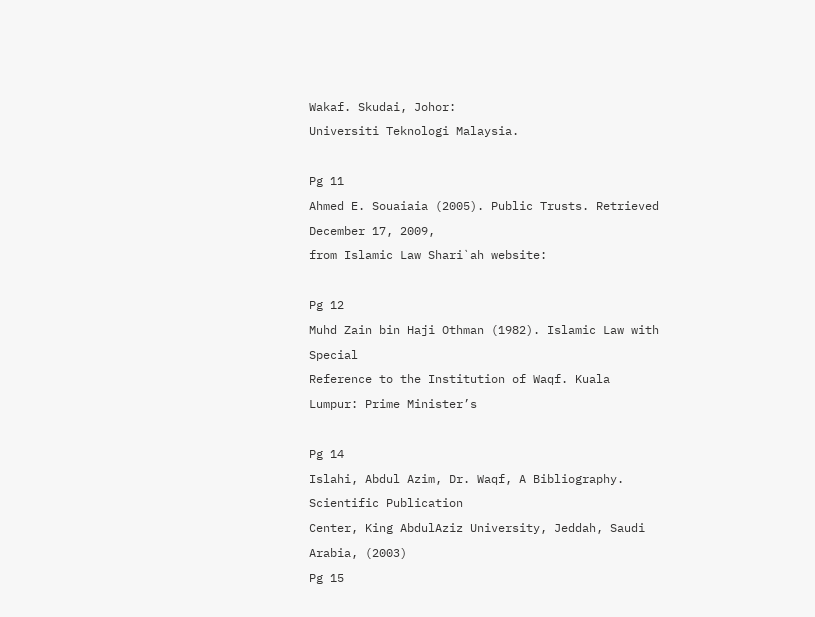Wakaf. Skudai, Johor:
Universiti Teknologi Malaysia.

Pg 11
Ahmed E. Souaiaia (2005). Public Trusts. Retrieved December 17, 2009,
from Islamic Law Shari`ah website:

Pg 12
Muhd Zain bin Haji Othman (1982). Islamic Law with Special
Reference to the Institution of Waqf. Kuala Lumpur: Prime Minister’s

Pg 14
Islahi, Abdul Azim, Dr. Waqf, A Bibliography. Scientific Publication
Center, King AbdulAziz University, Jeddah, Saudi Arabia, (2003)
Pg 15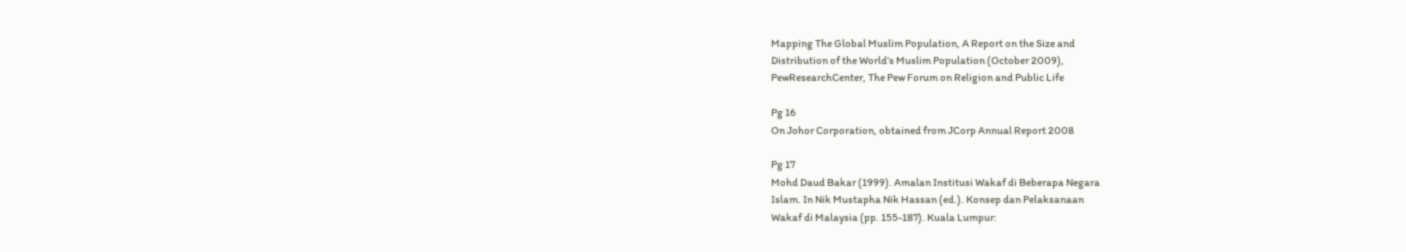Mapping The Global Muslim Population, A Report on the Size and
Distribution of the World’s Muslim Population (October 2009),
PewResearchCenter, The Pew Forum on Religion and Public Life

Pg 16
On Johor Corporation, obtained from JCorp Annual Report 2008

Pg 17
Mohd Daud Bakar (1999). Amalan Institusi Wakaf di Beberapa Negara
Islam. In Nik Mustapha Nik Hassan (ed.). Konsep dan Pelaksanaan
Wakaf di Malaysia (pp. 155-187). Kuala Lumpur: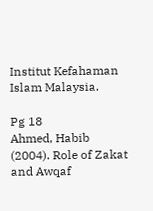Institut Kefahaman
Islam Malaysia.

Pg 18
Ahmed, Habib (2004). Role of Zakat and Awqaf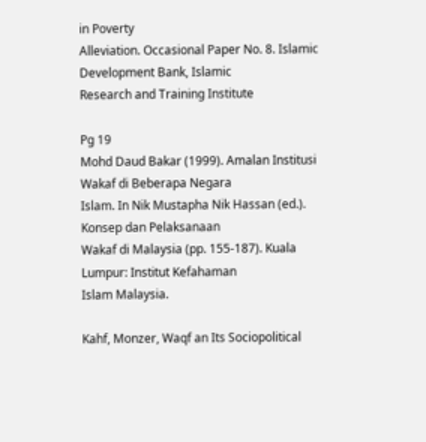in Poverty
Alleviation. Occasional Paper No. 8. Islamic Development Bank, Islamic
Research and Training Institute

Pg 19
Mohd Daud Bakar (1999). Amalan Institusi Wakaf di Beberapa Negara
Islam. In Nik Mustapha Nik Hassan (ed.). Konsep dan Pelaksanaan
Wakaf di Malaysia (pp. 155-187). Kuala Lumpur: Institut Kefahaman
Islam Malaysia.

Kahf, Monzer, Waqf an Its Sociopolitical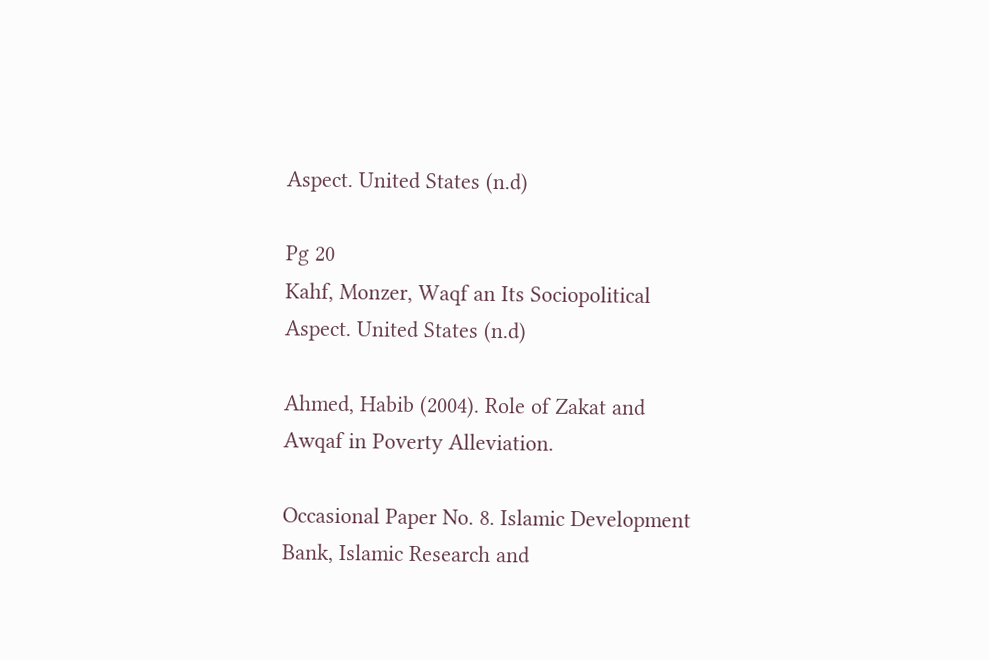Aspect. United States (n.d)

Pg 20
Kahf, Monzer, Waqf an Its Sociopolitical Aspect. United States (n.d)

Ahmed, Habib (2004). Role of Zakat and Awqaf in Poverty Alleviation.

Occasional Paper No. 8. Islamic Development Bank, Islamic Research and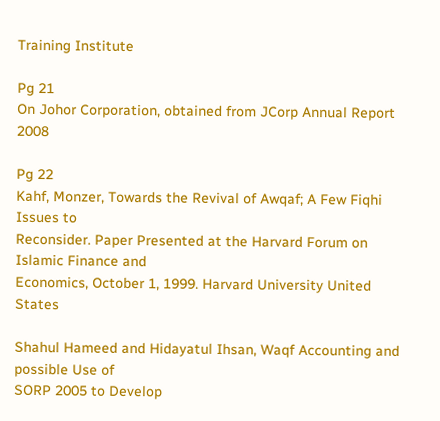Training Institute

Pg 21
On Johor Corporation, obtained from JCorp Annual Report 2008

Pg 22
Kahf, Monzer, Towards the Revival of Awqaf; A Few Fiqhi Issues to
Reconsider. Paper Presented at the Harvard Forum on Islamic Finance and
Economics, October 1, 1999. Harvard University United States

Shahul Hameed and Hidayatul Ihsan, Waqf Accounting and possible Use of
SORP 2005 to Develop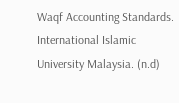Waqf Accounting Standards. International Islamic
University Malaysia. (n.d)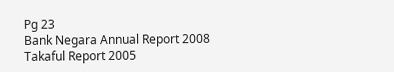Pg 23
Bank Negara Annual Report 2008
Takaful Report 2005